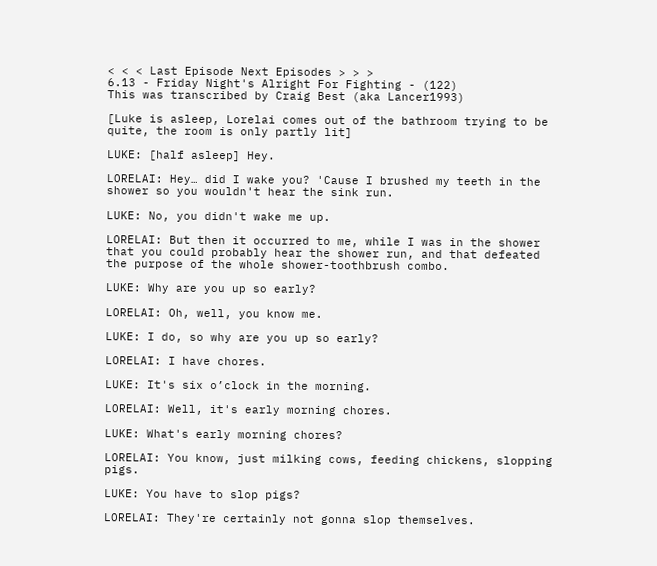< < < Last Episode Next Episodes > > >
6.13 - Friday Night's Alright For Fighting - (122)
This was transcribed by Craig Best (aka Lancer1993)

[Luke is asleep, Lorelai comes out of the bathroom trying to be quite, the room is only partly lit]

LUKE: [half asleep] Hey.

LORELAI: Hey… did I wake you? 'Cause I brushed my teeth in the shower so you wouldn't hear the sink run.

LUKE: No, you didn't wake me up.

LORELAI: But then it occurred to me, while I was in the shower that you could probably hear the shower run, and that defeated the purpose of the whole shower-toothbrush combo.

LUKE: Why are you up so early?

LORELAI: Oh, well, you know me.

LUKE: I do, so why are you up so early?

LORELAI: I have chores.

LUKE: It's six o’clock in the morning.

LORELAI: Well, it's early morning chores.

LUKE: What's early morning chores?

LORELAI: You know, just milking cows, feeding chickens, slopping pigs.

LUKE: You have to slop pigs?

LORELAI: They're certainly not gonna slop themselves.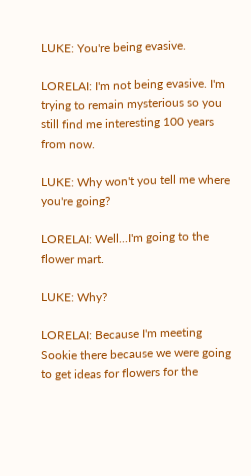LUKE: You're being evasive.

LORELAI: I'm not being evasive. I'm trying to remain mysterious so you still find me interesting 100 years from now.

LUKE: Why won't you tell me where you're going?

LORELAI: Well...I'm going to the flower mart.

LUKE: Why?

LORELAI: Because I'm meeting Sookie there because we were going to get ideas for flowers for the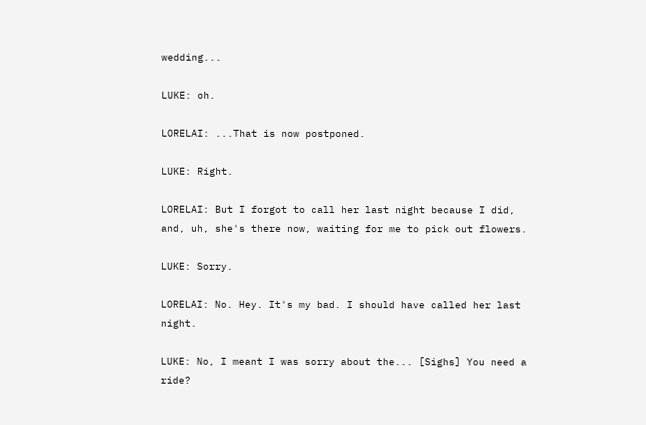wedding...

LUKE: oh.

LORELAI: ...That is now postponed.

LUKE: Right.

LORELAI: But I forgot to call her last night because I did, and, uh, she's there now, waiting for me to pick out flowers.

LUKE: Sorry.

LORELAI: No. Hey. It's my bad. I should have called her last night.

LUKE: No, I meant I was sorry about the... [Sighs] You need a ride?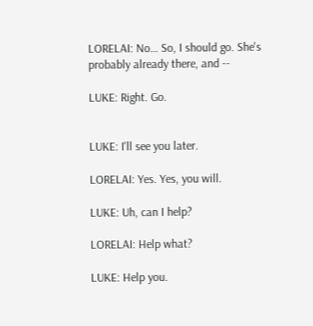LORELAI: No… So, I should go. She's probably already there, and --

LUKE: Right. Go.


LUKE: I'll see you later.

LORELAI: Yes. Yes, you will.

LUKE: Uh, can I help?

LORELAI: Help what?

LUKE: Help you.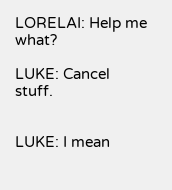LORELAI: Help me what?

LUKE: Cancel stuff.


LUKE: I mean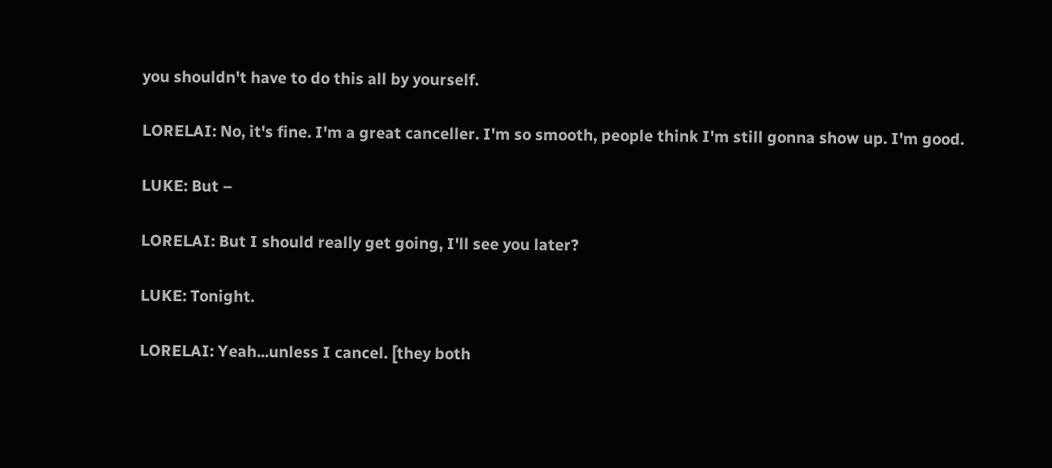you shouldn't have to do this all by yourself.

LORELAI: No, it's fine. I'm a great canceller. I'm so smooth, people think I'm still gonna show up. I'm good.

LUKE: But –

LORELAI: But I should really get going, I'll see you later?

LUKE: Tonight.

LORELAI: Yeah...unless I cancel. [they both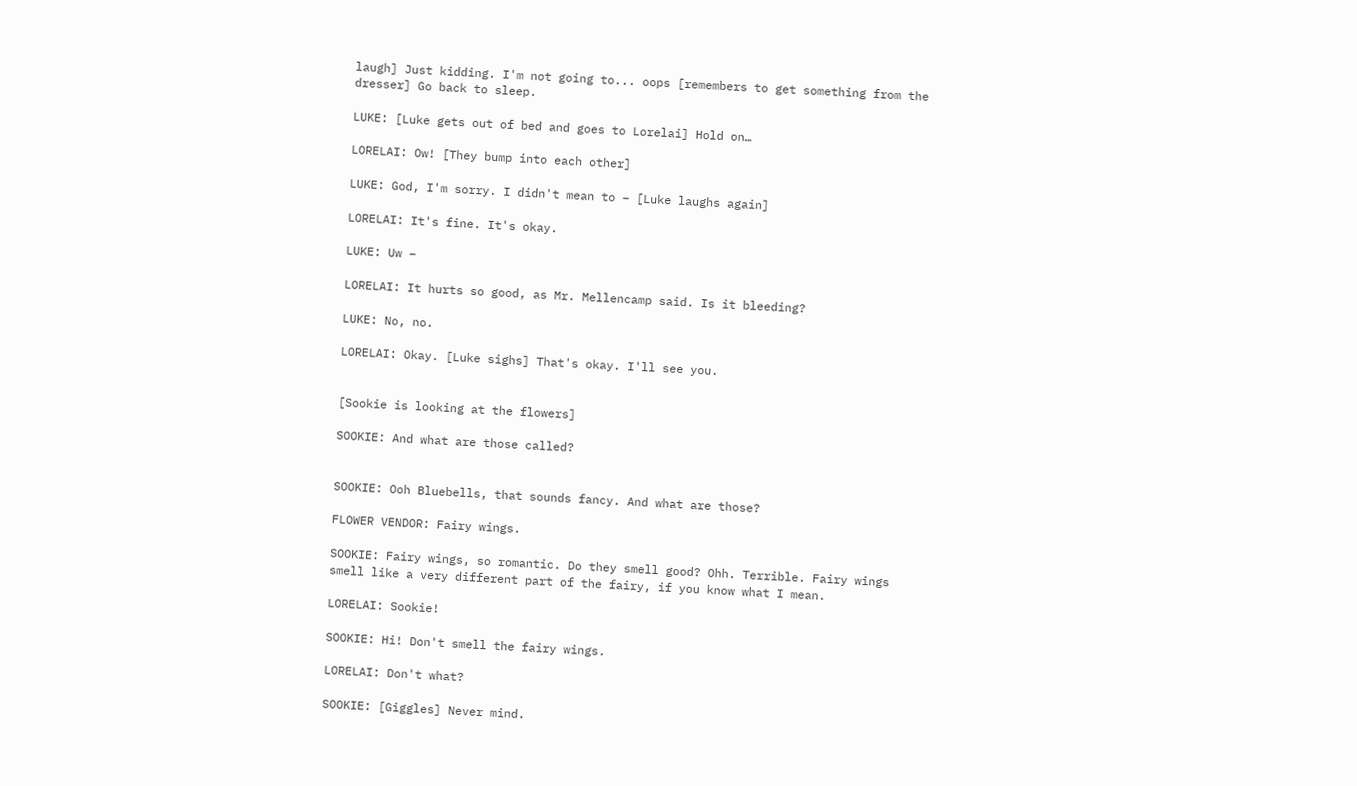laugh] Just kidding. I'm not going to... oops [remembers to get something from the dresser] Go back to sleep.

LUKE: [Luke gets out of bed and goes to Lorelai] Hold on…

LORELAI: Ow! [They bump into each other]

LUKE: God, I'm sorry. I didn't mean to – [Luke laughs again]

LORELAI: It's fine. It's okay.

LUKE: Uw –

LORELAI: It hurts so good, as Mr. Mellencamp said. Is it bleeding?

LUKE: No, no.

LORELAI: Okay. [Luke sighs] That's okay. I'll see you.


[Sookie is looking at the flowers]

SOOKIE: And what are those called?


SOOKIE: Ooh Bluebells, that sounds fancy. And what are those?

FLOWER VENDOR: Fairy wings.

SOOKIE: Fairy wings, so romantic. Do they smell good? Ohh. Terrible. Fairy wings smell like a very different part of the fairy, if you know what I mean.

LORELAI: Sookie!

SOOKIE: Hi! Don't smell the fairy wings.

LORELAI: Don't what?

SOOKIE: [Giggles] Never mind.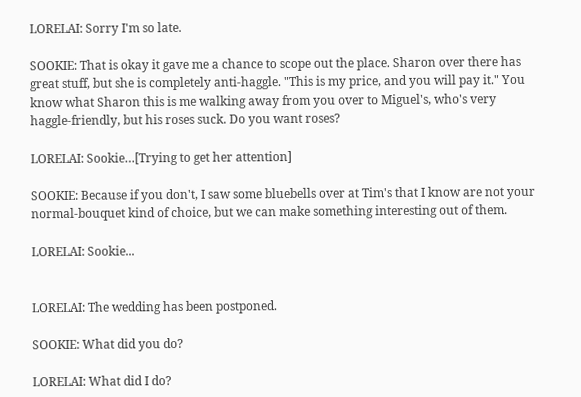LORELAI: Sorry I'm so late.

SOOKIE: That is okay it gave me a chance to scope out the place. Sharon over there has great stuff, but she is completely anti-haggle. "This is my price, and you will pay it." You know what Sharon this is me walking away from you over to Miguel's, who's very haggle-friendly, but his roses suck. Do you want roses?

LORELAI: Sookie…[Trying to get her attention]

SOOKIE: Because if you don't, I saw some bluebells over at Tim's that I know are not your normal-bouquet kind of choice, but we can make something interesting out of them.

LORELAI: Sookie...


LORELAI: The wedding has been postponed.

SOOKIE: What did you do?

LORELAI: What did I do?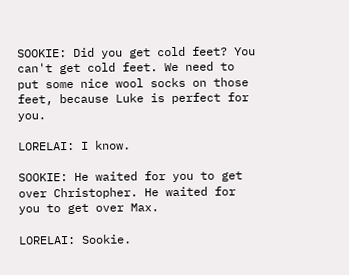SOOKIE: Did you get cold feet? You can't get cold feet. We need to put some nice wool socks on those feet, because Luke is perfect for you.

LORELAI: I know.

SOOKIE: He waited for you to get over Christopher. He waited for you to get over Max.

LORELAI: Sookie.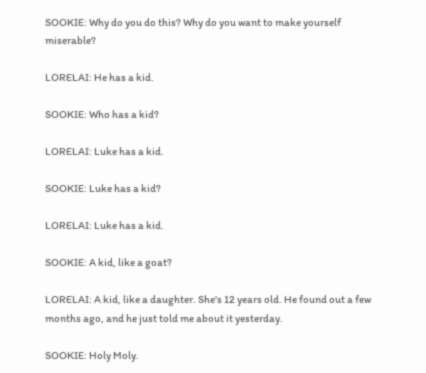SOOKIE: Why do you do this? Why do you want to make yourself miserable?

LORELAI: He has a kid.

SOOKIE: Who has a kid?

LORELAI: Luke has a kid.

SOOKIE: Luke has a kid?

LORELAI: Luke has a kid.

SOOKIE: A kid, like a goat?

LORELAI: A kid, like a daughter. She's 12 years old. He found out a few months ago, and he just told me about it yesterday.

SOOKIE: Holy Moly.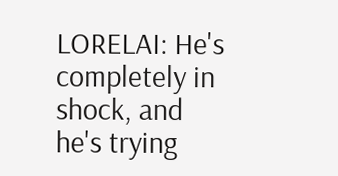LORELAI: He's completely in shock, and he's trying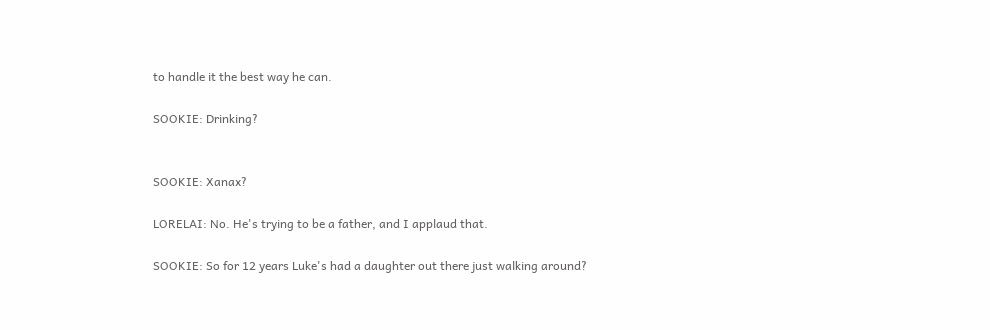to handle it the best way he can.

SOOKIE: Drinking?


SOOKIE: Xanax?

LORELAI: No. He's trying to be a father, and I applaud that.

SOOKIE: So for 12 years Luke's had a daughter out there just walking around?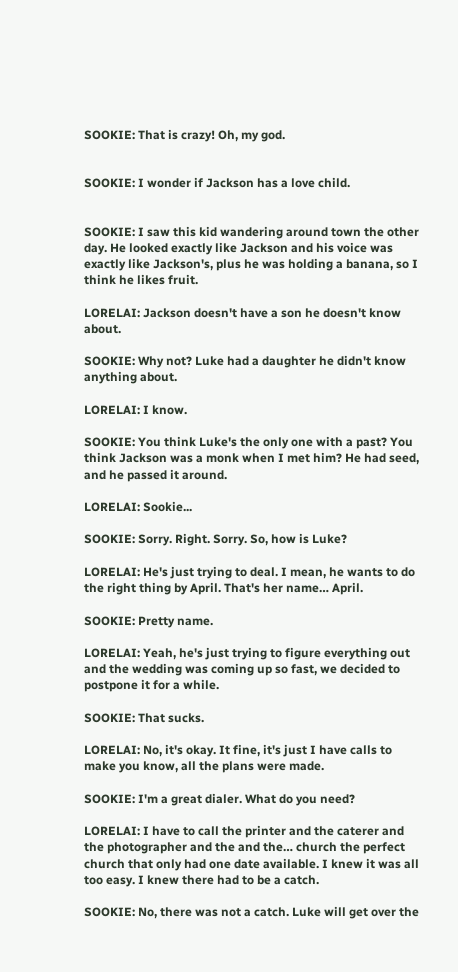SOOKIE: That is crazy! Oh, my god.


SOOKIE: I wonder if Jackson has a love child.


SOOKIE: I saw this kid wandering around town the other day. He looked exactly like Jackson and his voice was exactly like Jackson's, plus he was holding a banana, so I think he likes fruit.

LORELAI: Jackson doesn't have a son he doesn't know about.

SOOKIE: Why not? Luke had a daughter he didn't know anything about.

LORELAI: I know.

SOOKIE: You think Luke's the only one with a past? You think Jackson was a monk when I met him? He had seed, and he passed it around.

LORELAI: Sookie...

SOOKIE: Sorry. Right. Sorry. So, how is Luke?

LORELAI: He's just trying to deal. I mean, he wants to do the right thing by April. That's her name… April.

SOOKIE: Pretty name.

LORELAI: Yeah, he's just trying to figure everything out and the wedding was coming up so fast, we decided to postpone it for a while.

SOOKIE: That sucks.

LORELAI: No, it's okay. It fine, it's just I have calls to make you know, all the plans were made.

SOOKIE: I'm a great dialer. What do you need?

LORELAI: I have to call the printer and the caterer and the photographer and the and the… church the perfect church that only had one date available. I knew it was all too easy. I knew there had to be a catch.

SOOKIE: No, there was not a catch. Luke will get over the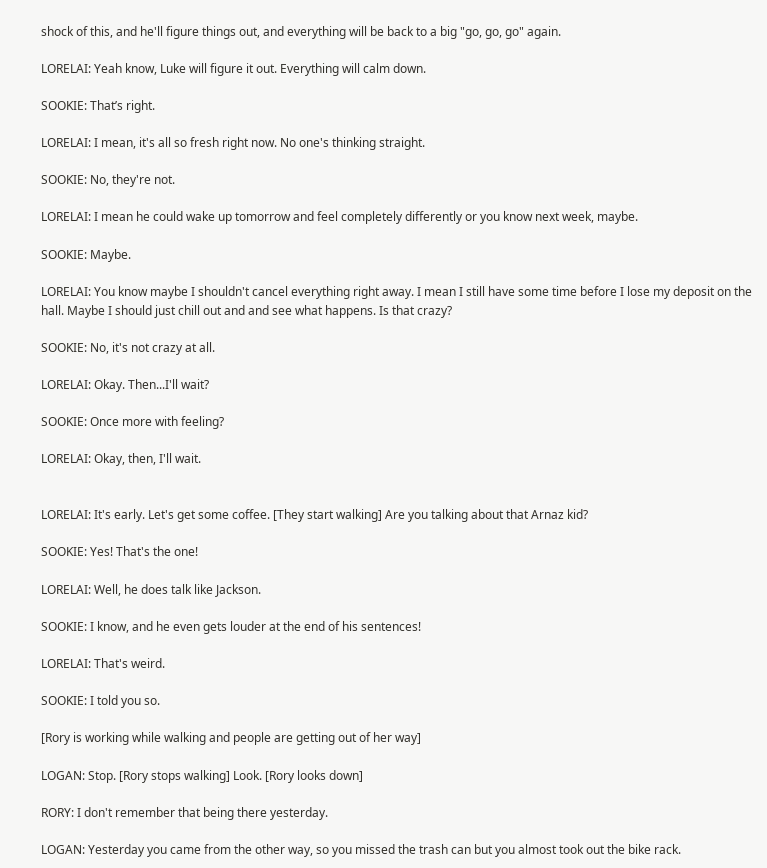shock of this, and he'll figure things out, and everything will be back to a big "go, go, go" again.

LORELAI: Yeah know, Luke will figure it out. Everything will calm down.

SOOKIE: That’s right.

LORELAI: I mean, it's all so fresh right now. No one's thinking straight.

SOOKIE: No, they're not.

LORELAI: I mean he could wake up tomorrow and feel completely differently or you know next week, maybe.

SOOKIE: Maybe.

LORELAI: You know maybe I shouldn't cancel everything right away. I mean I still have some time before I lose my deposit on the hall. Maybe I should just chill out and and see what happens. Is that crazy?

SOOKIE: No, it's not crazy at all.

LORELAI: Okay. Then...I'll wait?

SOOKIE: Once more with feeling?

LORELAI: Okay, then, I'll wait.


LORELAI: It's early. Let's get some coffee. [They start walking] Are you talking about that Arnaz kid?

SOOKIE: Yes! That's the one!

LORELAI: Well, he does talk like Jackson.

SOOKIE: I know, and he even gets louder at the end of his sentences!

LORELAI: That's weird.

SOOKIE: I told you so.

[Rory is working while walking and people are getting out of her way]

LOGAN: Stop. [Rory stops walking] Look. [Rory looks down]

RORY: I don't remember that being there yesterday.

LOGAN: Yesterday you came from the other way, so you missed the trash can but you almost took out the bike rack.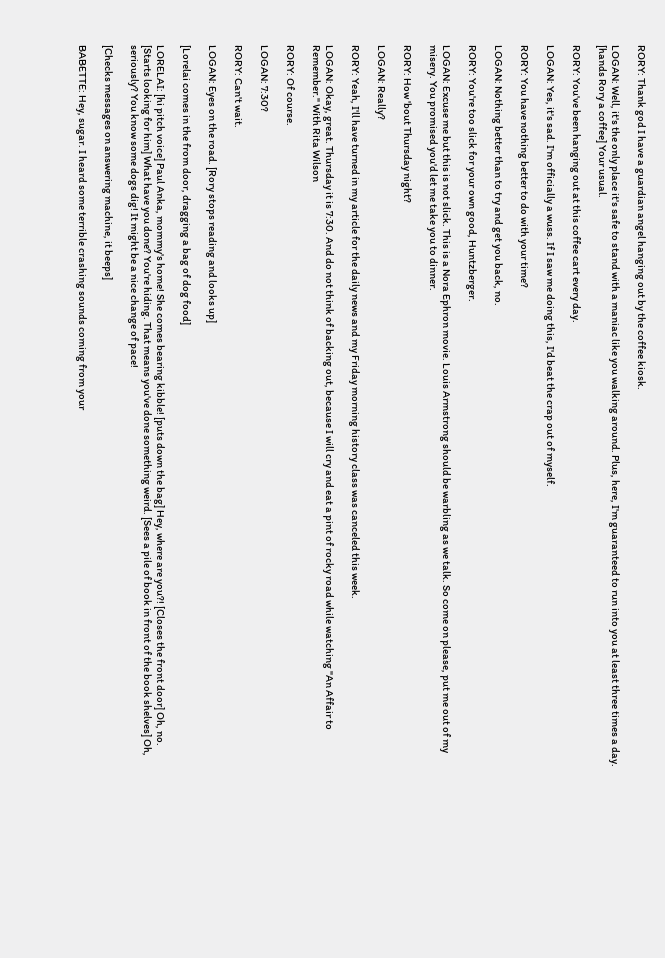RORY: Thank god I have a guardian angel hanging out by the coffee kiosk.

LOGAN: Well, it's the only place it's safe to stand with a maniac like you walking around. Plus, here, I'm guaranteed to run into you at least three times a day. [hands Rory a coffee] Your usual.

RORY: You've been hanging out at this coffee cart every day.

LOGAN: Yes, it's sad. I'm officially a wuss. If I saw me doing this, I'd beat the crap out of myself.

RORY: You have nothing better to do with your time?

LOGAN: Nothing better than to try and get you back, no.

RORY: You're too slick for your own good, Huntzberger.

LOGAN: Excuse me but this is not slick. This is a Nora Ephron movie. Louis Armstrong should be warbling as we talk. So come on please, put me out of my misery. You promised you'd let me take you to dinner.

RORY: How 'bout Thursday night?

LOGAN: Really?

RORY: Yeah, I'll have turned in my article for the daily news and my Friday morning history class was canceled this week.

LOGAN: Okay, great. Thursday it is 7:30. And do not think of backing out, because I will cry and eat a pint of rocky road while watching "An Affair to Remember." With Rita Wilson

RORY: Of course.

LOGAN: 7:30?

RORY: Can't wait.

LOGAN: Eyes on the road. [Rory stops reading and looks up]

[Lorelai comes in the from door, dragging a bag of dog food]

LORELAI: [hi pitch voice] Paul Anka, mommy's home! She comes bearing kibble! [puts down the bag] Hey, where are you?! [Closes the front door] Oh, no. [Starts looking for him] What have you done? You're hiding. That means you've done something weird. [Sees a pile of book in front of the book shelves] Oh, seriously? You know some dogs dig! It might be a nice change of pace!

[Checks messages on answering machine, it beeps]

BABETTE: Hey, sugar. I heard some terrible crashing sounds coming from your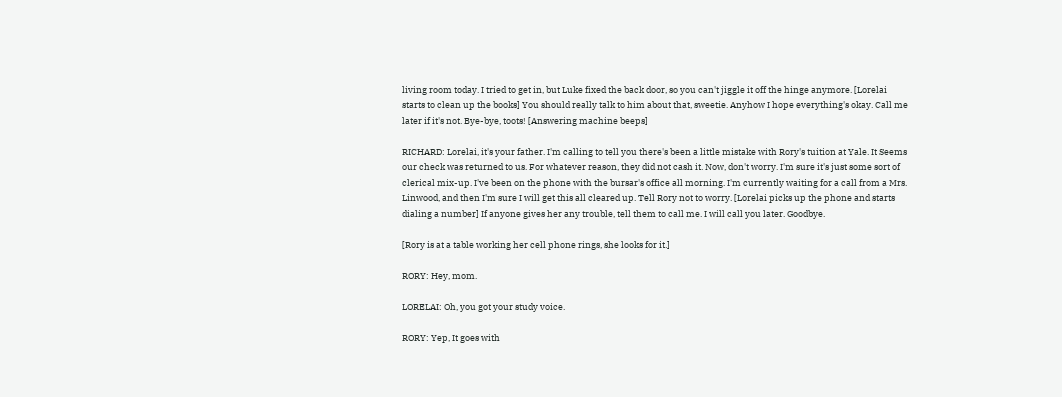living room today. I tried to get in, but Luke fixed the back door, so you can't jiggle it off the hinge anymore. [Lorelai starts to clean up the books] You should really talk to him about that, sweetie. Anyhow I hope everything's okay. Call me later if it's not. Bye-bye, toots! [Answering machine beeps]

RICHARD: Lorelai, it's your father. I'm calling to tell you there's been a little mistake with Rory's tuition at Yale. It Seems our check was returned to us. For whatever reason, they did not cash it. Now, don't worry. I'm sure it's just some sort of clerical mix-up. I've been on the phone with the bursar's office all morning. I'm currently waiting for a call from a Mrs. Linwood, and then I'm sure I will get this all cleared up. Tell Rory not to worry. [Lorelai picks up the phone and starts dialing a number] If anyone gives her any trouble, tell them to call me. I will call you later. Goodbye.

[Rory is at a table working her cell phone rings, she looks for it.]

RORY: Hey, mom.

LORELAI: Oh, you got your study voice.

RORY: Yep, It goes with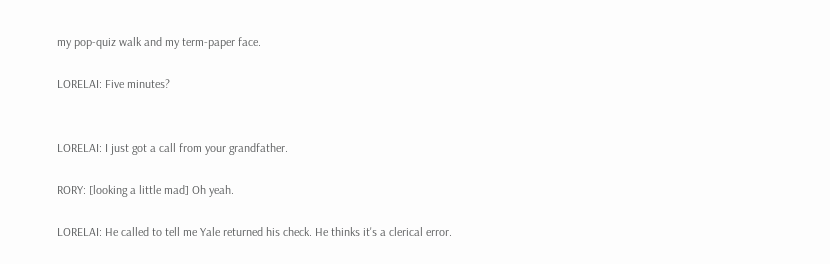my pop-quiz walk and my term-paper face.

LORELAI: Five minutes?


LORELAI: I just got a call from your grandfather.

RORY: [looking a little mad] Oh yeah.

LORELAI: He called to tell me Yale returned his check. He thinks it's a clerical error.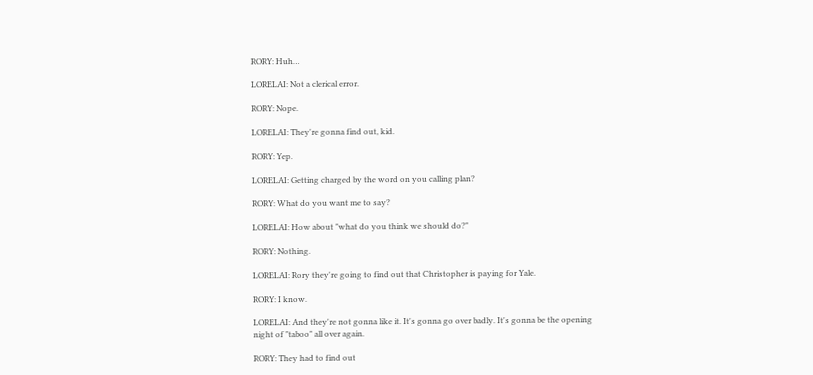RORY: Huh…

LORELAI: Not a clerical error.

RORY: Nope.

LORELAI: They're gonna find out, kid.

RORY: Yep.

LORELAI: Getting charged by the word on you calling plan?

RORY: What do you want me to say?

LORELAI: How about "what do you think we should do?"

RORY: Nothing.

LORELAI: Rory they're going to find out that Christopher is paying for Yale.

RORY: I know.

LORELAI: And they're not gonna like it. It's gonna go over badly. It's gonna be the opening night of "taboo" all over again.

RORY: They had to find out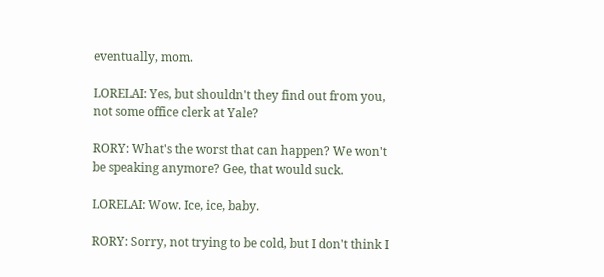eventually, mom.

LORELAI: Yes, but shouldn't they find out from you, not some office clerk at Yale?

RORY: What's the worst that can happen? We won't be speaking anymore? Gee, that would suck.

LORELAI: Wow. Ice, ice, baby.

RORY: Sorry, not trying to be cold, but I don't think I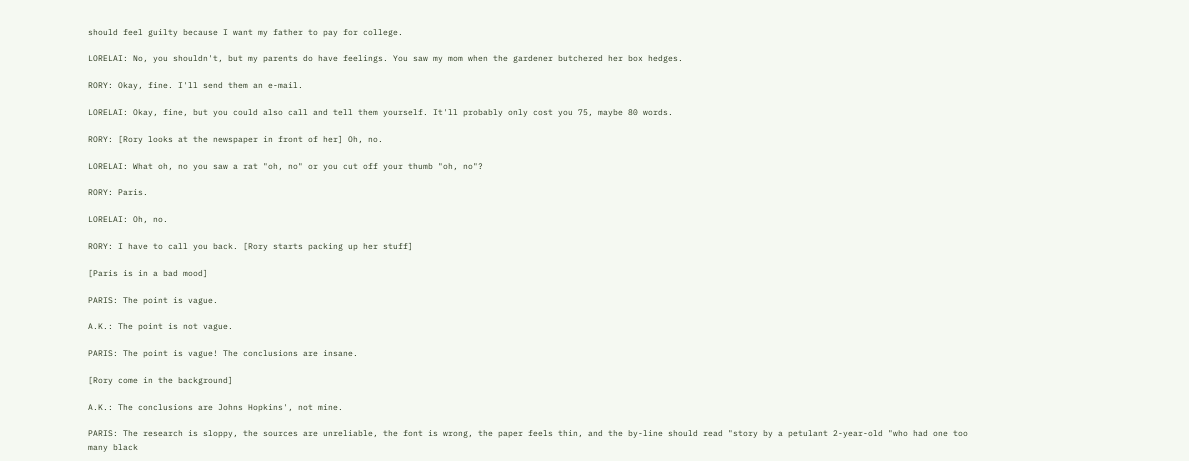should feel guilty because I want my father to pay for college.

LORELAI: No, you shouldn't, but my parents do have feelings. You saw my mom when the gardener butchered her box hedges.

RORY: Okay, fine. I'll send them an e-mail.

LORELAI: Okay, fine, but you could also call and tell them yourself. It'll probably only cost you 75, maybe 80 words.

RORY: [Rory looks at the newspaper in front of her] Oh, no.

LORELAI: What oh, no you saw a rat "oh, no" or you cut off your thumb "oh, no"?

RORY: Paris.

LORELAI: Oh, no.

RORY: I have to call you back. [Rory starts packing up her stuff]

[Paris is in a bad mood]

PARIS: The point is vague.

A.K.: The point is not vague.

PARIS: The point is vague! The conclusions are insane.

[Rory come in the background]

A.K.: The conclusions are Johns Hopkins', not mine.

PARIS: The research is sloppy, the sources are unreliable, the font is wrong, the paper feels thin, and the by-line should read "story by a petulant 2-year-old "who had one too many black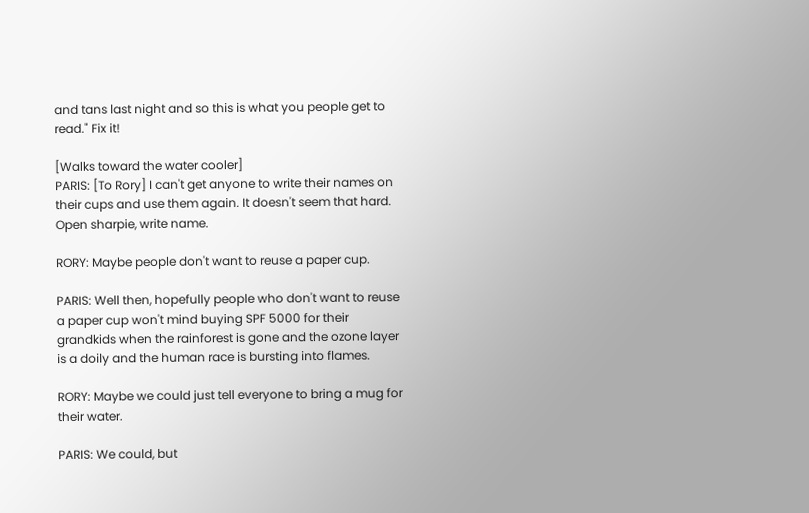and tans last night and so this is what you people get to read." Fix it!

[Walks toward the water cooler]
PARIS: [To Rory] I can't get anyone to write their names on their cups and use them again. It doesn't seem that hard. Open sharpie, write name.

RORY: Maybe people don't want to reuse a paper cup.

PARIS: Well then, hopefully people who don't want to reuse a paper cup won't mind buying SPF 5000 for their grandkids when the rainforest is gone and the ozone layer is a doily and the human race is bursting into flames.

RORY: Maybe we could just tell everyone to bring a mug for their water.

PARIS: We could, but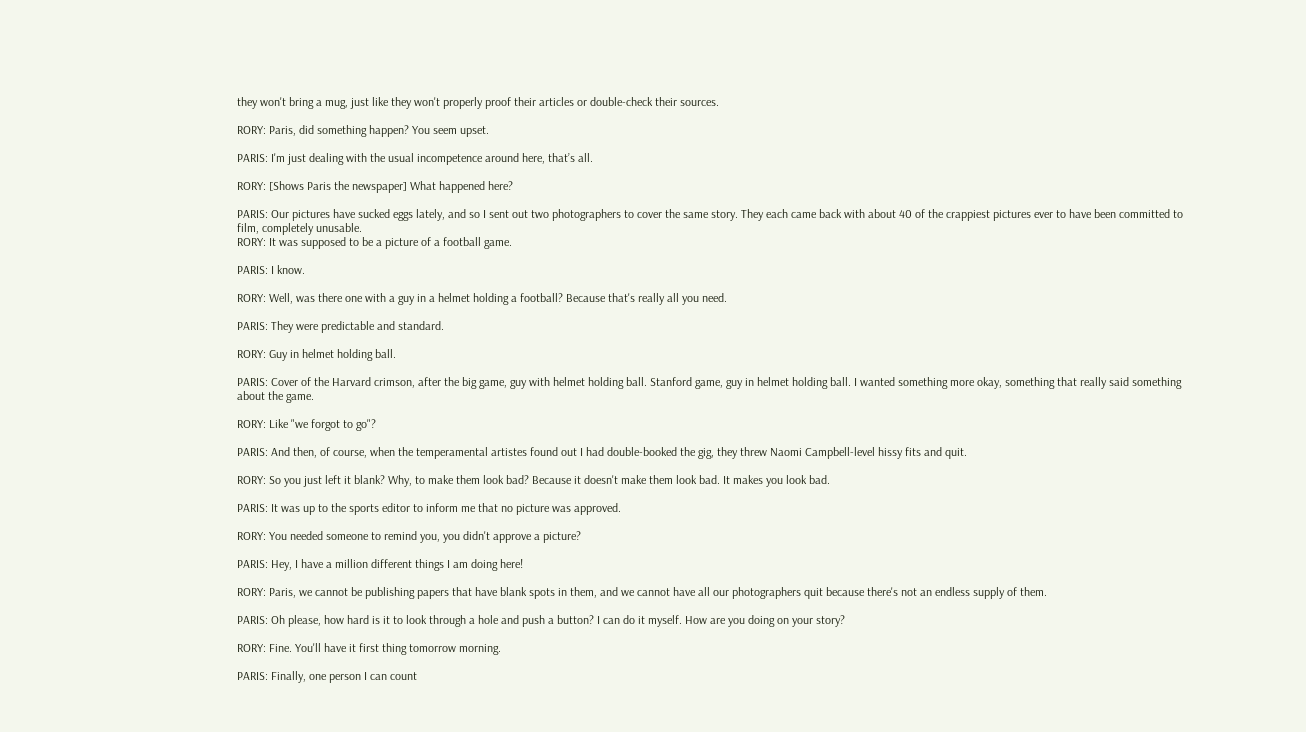they won't bring a mug, just like they won't properly proof their articles or double-check their sources.

RORY: Paris, did something happen? You seem upset.

PARIS: I'm just dealing with the usual incompetence around here, that’s all.

RORY: [Shows Paris the newspaper] What happened here?

PARIS: Our pictures have sucked eggs lately, and so I sent out two photographers to cover the same story. They each came back with about 40 of the crappiest pictures ever to have been committed to film, completely unusable.
RORY: It was supposed to be a picture of a football game.

PARIS: I know.

RORY: Well, was there one with a guy in a helmet holding a football? Because that's really all you need.

PARIS: They were predictable and standard.

RORY: Guy in helmet holding ball.

PARIS: Cover of the Harvard crimson, after the big game, guy with helmet holding ball. Stanford game, guy in helmet holding ball. I wanted something more okay, something that really said something about the game.

RORY: Like "we forgot to go"?

PARIS: And then, of course, when the temperamental artistes found out I had double-booked the gig, they threw Naomi Campbell-level hissy fits and quit.

RORY: So you just left it blank? Why, to make them look bad? Because it doesn't make them look bad. It makes you look bad.

PARIS: It was up to the sports editor to inform me that no picture was approved.

RORY: You needed someone to remind you, you didn't approve a picture?

PARIS: Hey, I have a million different things I am doing here!

RORY: Paris, we cannot be publishing papers that have blank spots in them, and we cannot have all our photographers quit because there's not an endless supply of them.

PARIS: Oh please, how hard is it to look through a hole and push a button? I can do it myself. How are you doing on your story?

RORY: Fine. You'll have it first thing tomorrow morning.

PARIS: Finally, one person I can count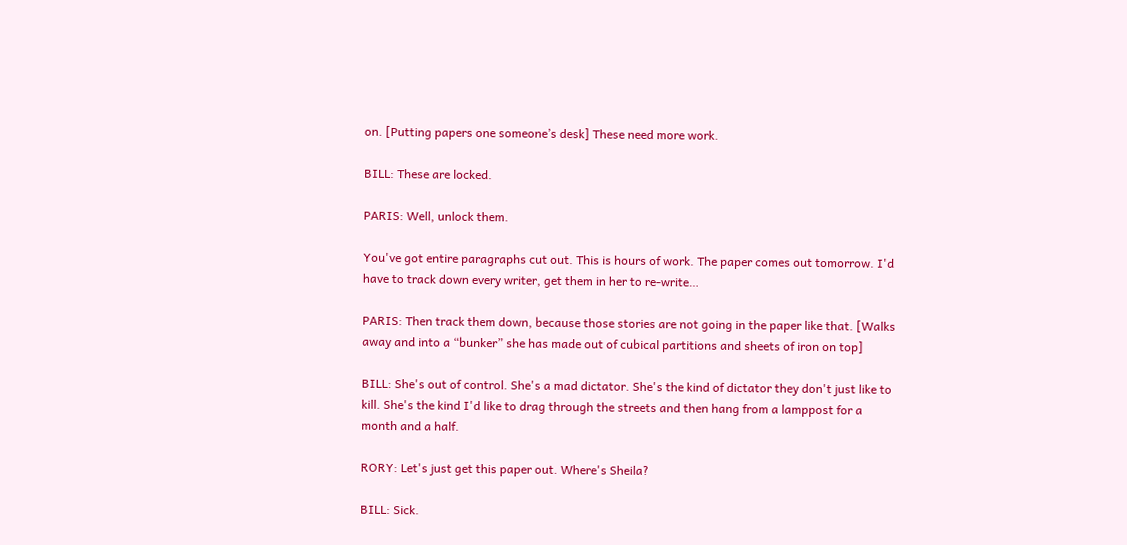on. [Putting papers one someone’s desk] These need more work.

BILL: These are locked.

PARIS: Well, unlock them.

You've got entire paragraphs cut out. This is hours of work. The paper comes out tomorrow. I'd have to track down every writer, get them in her to re-write…

PARIS: Then track them down, because those stories are not going in the paper like that. [Walks away and into a “bunker” she has made out of cubical partitions and sheets of iron on top]

BILL: She's out of control. She's a mad dictator. She's the kind of dictator they don't just like to kill. She's the kind I'd like to drag through the streets and then hang from a lamppost for a month and a half.

RORY: Let's just get this paper out. Where's Sheila?

BILL: Sick.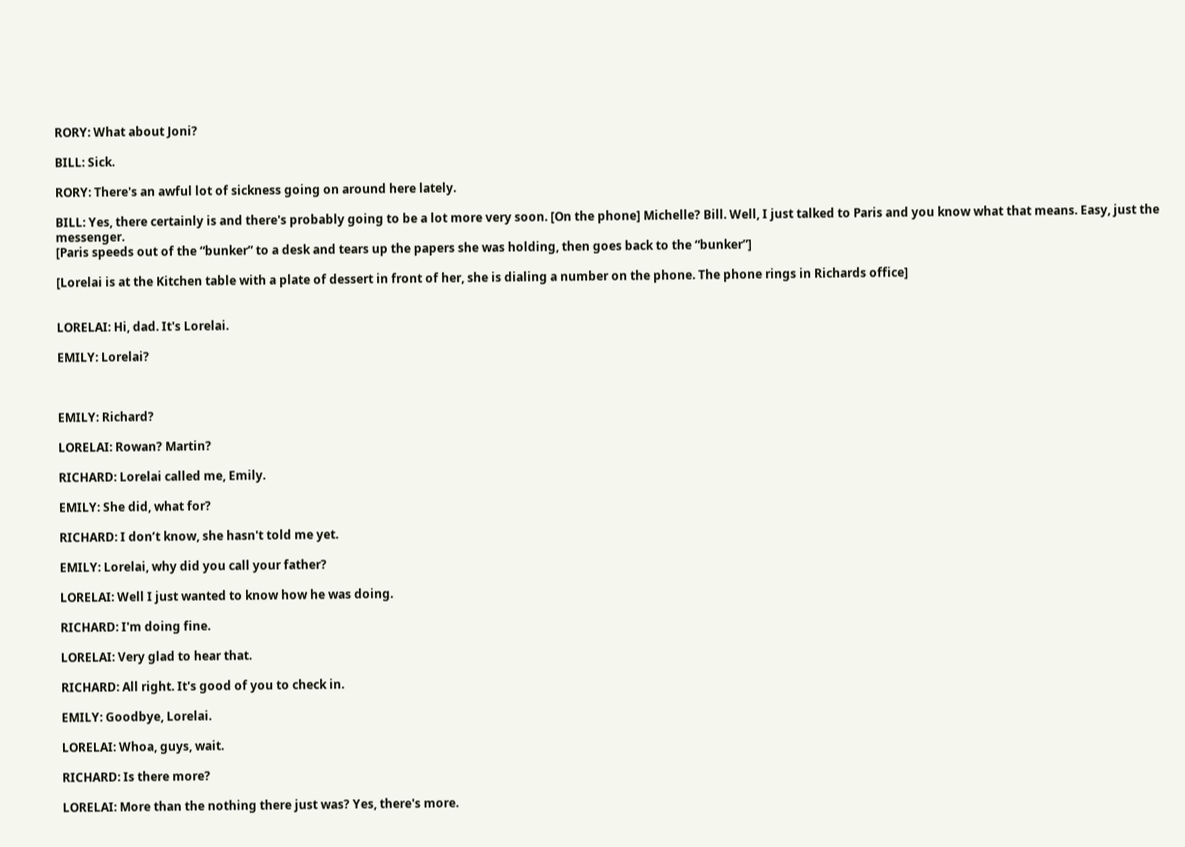RORY: What about Joni?

BILL: Sick.

RORY: There's an awful lot of sickness going on around here lately.

BILL: Yes, there certainly is and there's probably going to be a lot more very soon. [On the phone] Michelle? Bill. Well, I just talked to Paris and you know what that means. Easy, just the messenger.
[Paris speeds out of the “bunker” to a desk and tears up the papers she was holding, then goes back to the “bunker”]

[Lorelai is at the Kitchen table with a plate of dessert in front of her, she is dialing a number on the phone. The phone rings in Richards office]


LORELAI: Hi, dad. It's Lorelai.

EMILY: Lorelai?



EMILY: Richard?

LORELAI: Rowan? Martin?

RICHARD: Lorelai called me, Emily.

EMILY: She did, what for?

RICHARD: I don’t know, she hasn't told me yet.

EMILY: Lorelai, why did you call your father?

LORELAI: Well I just wanted to know how he was doing.

RICHARD: I'm doing fine.

LORELAI: Very glad to hear that.

RICHARD: All right. It's good of you to check in.

EMILY: Goodbye, Lorelai.

LORELAI: Whoa, guys, wait.

RICHARD: Is there more?

LORELAI: More than the nothing there just was? Yes, there's more.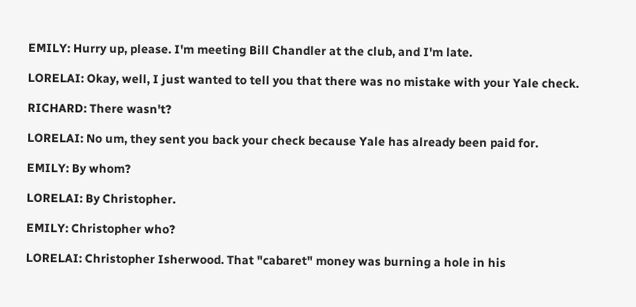EMILY: Hurry up, please. I'm meeting Bill Chandler at the club, and I'm late.

LORELAI: Okay, well, I just wanted to tell you that there was no mistake with your Yale check.

RICHARD: There wasn't?

LORELAI: No um, they sent you back your check because Yale has already been paid for.

EMILY: By whom?

LORELAI: By Christopher.

EMILY: Christopher who?

LORELAI: Christopher Isherwood. That "cabaret" money was burning a hole in his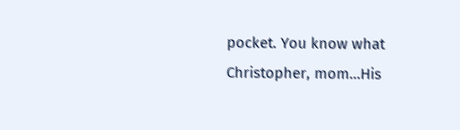pocket. You know what Christopher, mom…His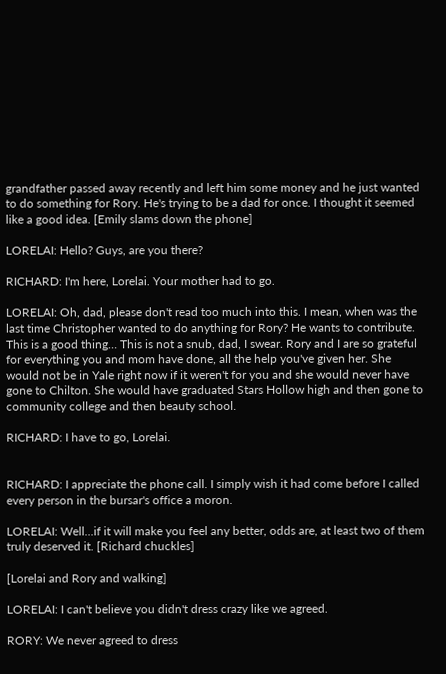grandfather passed away recently and left him some money and he just wanted to do something for Rory. He's trying to be a dad for once. I thought it seemed like a good idea. [Emily slams down the phone]

LORELAI: Hello? Guys, are you there?

RICHARD: I'm here, Lorelai. Your mother had to go.

LORELAI: Oh, dad, please don't read too much into this. I mean, when was the last time Christopher wanted to do anything for Rory? He wants to contribute. This is a good thing… This is not a snub, dad, I swear. Rory and I are so grateful for everything you and mom have done, all the help you've given her. She would not be in Yale right now if it weren't for you and she would never have gone to Chilton. She would have graduated Stars Hollow high and then gone to community college and then beauty school.

RICHARD: I have to go, Lorelai.


RICHARD: I appreciate the phone call. I simply wish it had come before I called every person in the bursar's office a moron.

LORELAI: Well...if it will make you feel any better, odds are, at least two of them truly deserved it. [Richard chuckles]

[Lorelai and Rory and walking]

LORELAI: I can't believe you didn't dress crazy like we agreed.

RORY: We never agreed to dress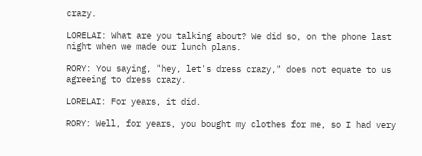crazy.

LORELAI: What are you talking about? We did so, on the phone last night when we made our lunch plans.

RORY: You saying, "hey, let's dress crazy," does not equate to us agreeing to dress crazy.

LORELAI: For years, it did.

RORY: Well, for years, you bought my clothes for me, so I had very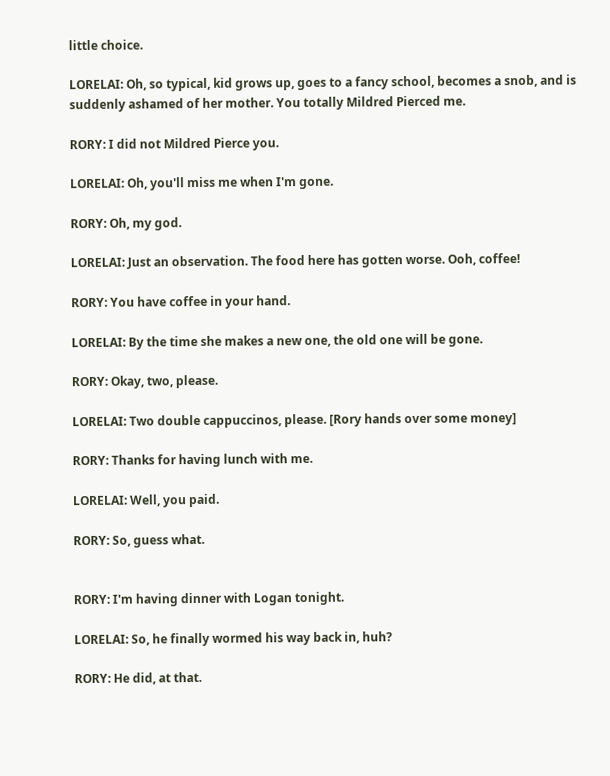little choice.

LORELAI: Oh, so typical, kid grows up, goes to a fancy school, becomes a snob, and is suddenly ashamed of her mother. You totally Mildred Pierced me.

RORY: I did not Mildred Pierce you.

LORELAI: Oh, you'll miss me when I'm gone.

RORY: Oh, my god.

LORELAI: Just an observation. The food here has gotten worse. Ooh, coffee!

RORY: You have coffee in your hand.

LORELAI: By the time she makes a new one, the old one will be gone.

RORY: Okay, two, please.

LORELAI: Two double cappuccinos, please. [Rory hands over some money]

RORY: Thanks for having lunch with me.

LORELAI: Well, you paid.

RORY: So, guess what.


RORY: I'm having dinner with Logan tonight.

LORELAI: So, he finally wormed his way back in, huh?

RORY: He did, at that.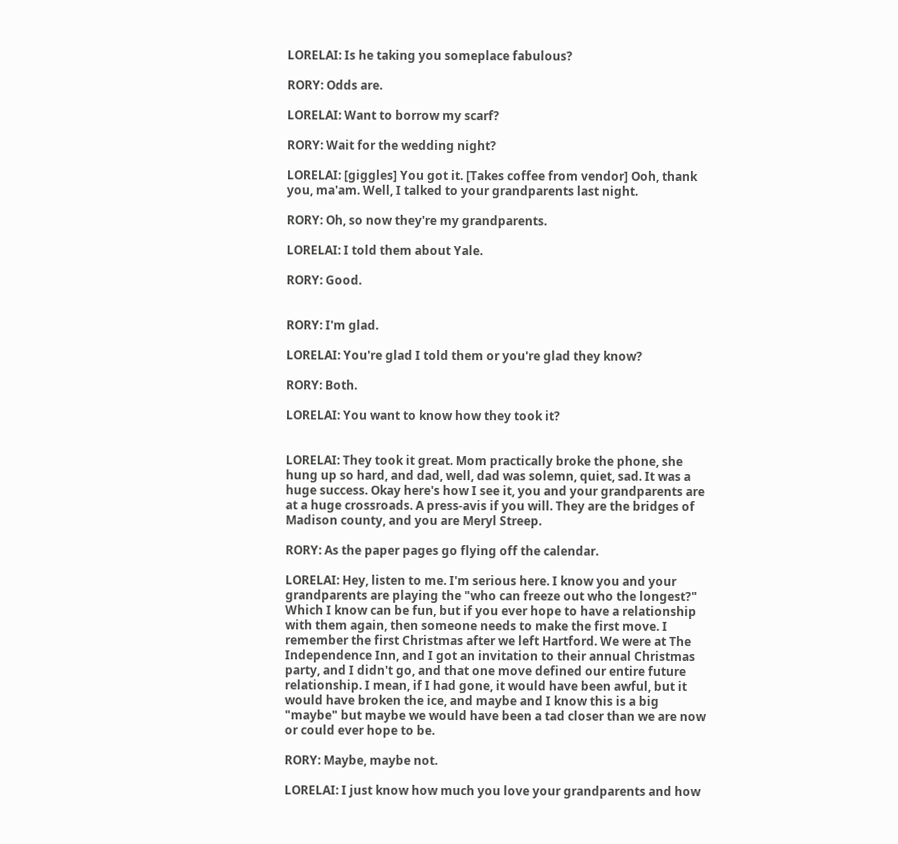LORELAI: Is he taking you someplace fabulous?

RORY: Odds are.

LORELAI: Want to borrow my scarf?

RORY: Wait for the wedding night?

LORELAI: [giggles] You got it. [Takes coffee from vendor] Ooh, thank you, ma'am. Well, I talked to your grandparents last night.

RORY: Oh, so now they're my grandparents.

LORELAI: I told them about Yale.

RORY: Good.


RORY: I'm glad.

LORELAI: You're glad I told them or you're glad they know?

RORY: Both.

LORELAI: You want to know how they took it?


LORELAI: They took it great. Mom practically broke the phone, she hung up so hard, and dad, well, dad was solemn, quiet, sad. It was a huge success. Okay here's how I see it, you and your grandparents are at a huge crossroads. A press-avis if you will. They are the bridges of Madison county, and you are Meryl Streep.

RORY: As the paper pages go flying off the calendar.

LORELAI: Hey, listen to me. I'm serious here. I know you and your grandparents are playing the "who can freeze out who the longest?" Which I know can be fun, but if you ever hope to have a relationship with them again, then someone needs to make the first move. I remember the first Christmas after we left Hartford. We were at The Independence Inn, and I got an invitation to their annual Christmas party, and I didn't go, and that one move defined our entire future relationship. I mean, if I had gone, it would have been awful, but it would have broken the ice, and maybe and I know this is a big "maybe" but maybe we would have been a tad closer than we are now or could ever hope to be.

RORY: Maybe, maybe not.

LORELAI: I just know how much you love your grandparents and how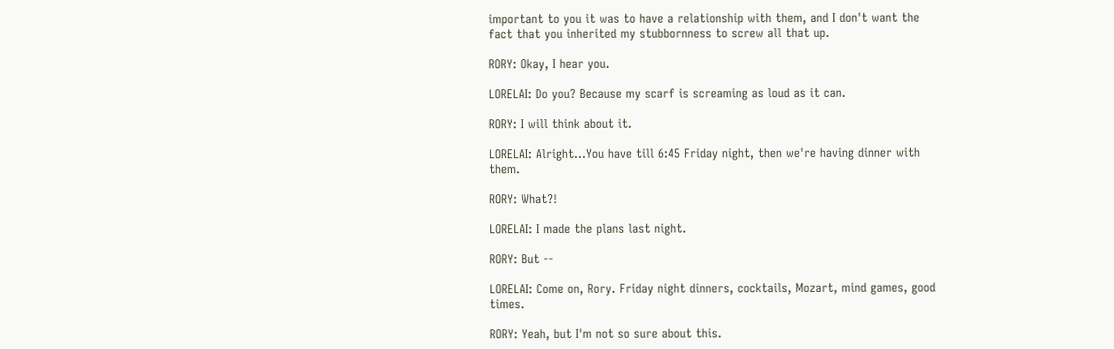important to you it was to have a relationship with them, and I don't want the fact that you inherited my stubbornness to screw all that up.

RORY: Okay, I hear you.

LORELAI: Do you? Because my scarf is screaming as loud as it can.

RORY: I will think about it.

LORELAI: Alright…You have till 6:45 Friday night, then we're having dinner with them.

RORY: What?!

LORELAI: I made the plans last night.

RORY: But --

LORELAI: Come on, Rory. Friday night dinners, cocktails, Mozart, mind games, good times.

RORY: Yeah, but I'm not so sure about this.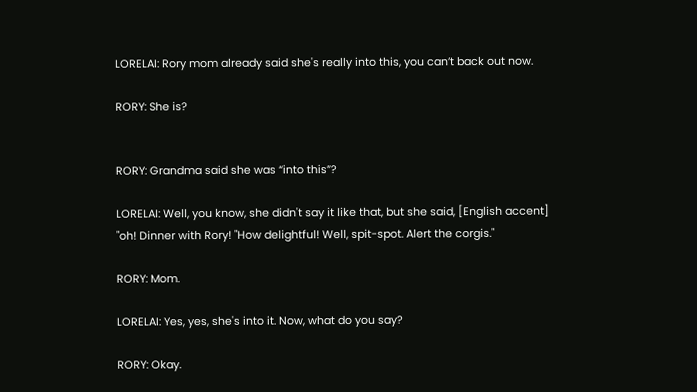LORELAI: Rory mom already said she's really into this, you can’t back out now.

RORY: She is?


RORY: Grandma said she was “into this”?

LORELAI: Well, you know, she didn't say it like that, but she said, [English accent] "oh! Dinner with Rory! "How delightful! Well, spit-spot. Alert the corgis."

RORY: Mom.

LORELAI: Yes, yes, she's into it. Now, what do you say?

RORY: Okay.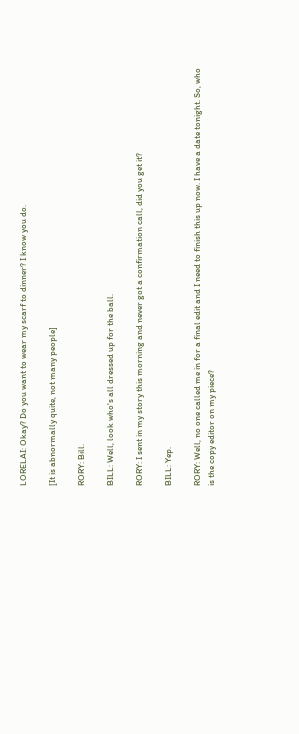LORELAI: Okay? Do you want to wear my scarf to dinner? I know you do.

[It is abnormally quite, not many people]

RORY: Bill.

BILL: Well, look who's all dressed up for the ball.

RORY: I sent in my story this morning and never got a confirmation call, did you get it?

BILL: Yep.

RORY: Well, no one called me in for a final edit and I need to finish this up now. I have a date tonight. So, who is the copy editor on my piece?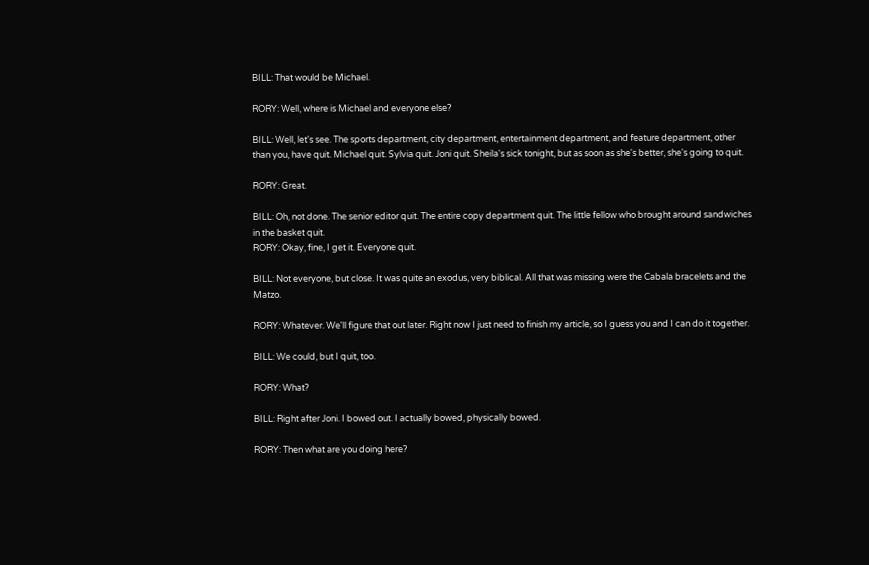BILL: That would be Michael.

RORY: Well, where is Michael and everyone else?

BILL: Well, let's see. The sports department, city department, entertainment department, and feature department, other than you, have quit. Michael quit. Sylvia quit. Joni quit. Sheila's sick tonight, but as soon as she's better, she's going to quit.

RORY: Great.

BILL: Oh, not done. The senior editor quit. The entire copy department quit. The little fellow who brought around sandwiches in the basket quit.
RORY: Okay, fine, I get it. Everyone quit.

BILL: Not everyone, but close. It was quite an exodus, very biblical. All that was missing were the Cabala bracelets and the Matzo.

RORY: Whatever. We'll figure that out later. Right now I just need to finish my article, so I guess you and I can do it together.

BILL: We could, but I quit, too.

RORY: What?

BILL: Right after Joni. I bowed out. I actually bowed, physically bowed.

RORY: Then what are you doing here?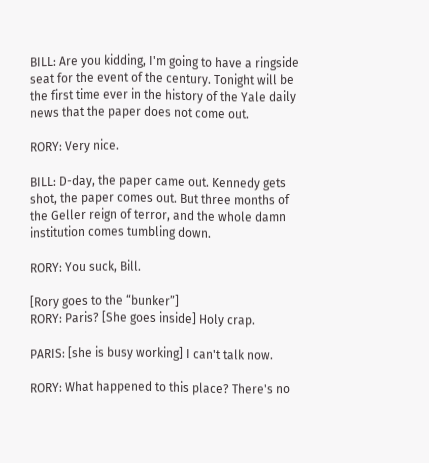BILL: Are you kidding, I'm going to have a ringside seat for the event of the century. Tonight will be the first time ever in the history of the Yale daily news that the paper does not come out.

RORY: Very nice.

BILL: D-day, the paper came out. Kennedy gets shot, the paper comes out. But three months of the Geller reign of terror, and the whole damn institution comes tumbling down.

RORY: You suck, Bill.

[Rory goes to the “bunker”]
RORY: Paris? [She goes inside] Holy crap.

PARIS: [she is busy working] I can't talk now.

RORY: What happened to this place? There's no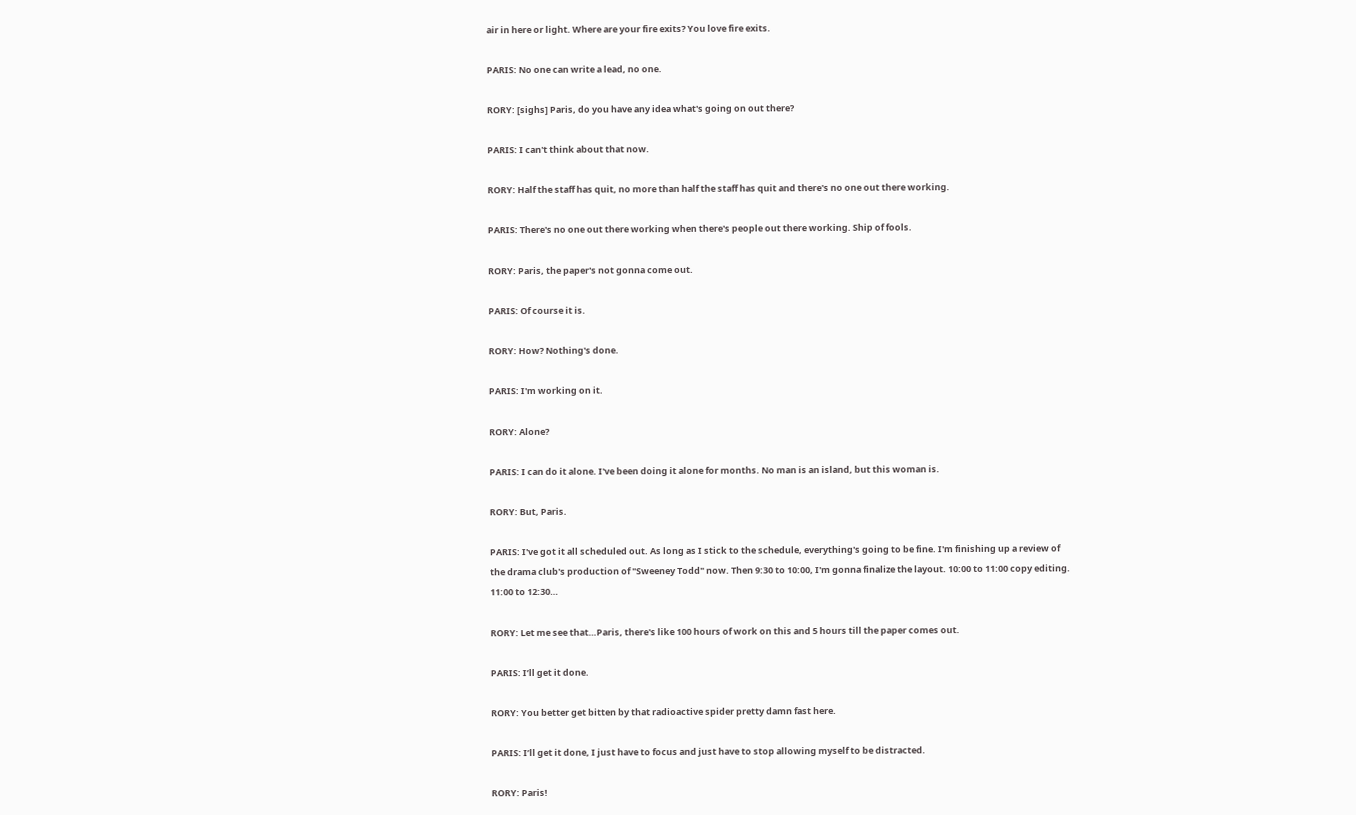air in here or light. Where are your fire exits? You love fire exits.

PARIS: No one can write a lead, no one.

RORY: [sighs] Paris, do you have any idea what's going on out there?

PARIS: I can't think about that now.

RORY: Half the staff has quit, no more than half the staff has quit and there's no one out there working.

PARIS: There's no one out there working when there's people out there working. Ship of fools.

RORY: Paris, the paper's not gonna come out.

PARIS: Of course it is.

RORY: How? Nothing's done.

PARIS: I'm working on it.

RORY: Alone?

PARIS: I can do it alone. I've been doing it alone for months. No man is an island, but this woman is.

RORY: But, Paris.

PARIS: I've got it all scheduled out. As long as I stick to the schedule, everything's going to be fine. I'm finishing up a review of the drama club's production of "Sweeney Todd" now. Then 9:30 to 10:00, I'm gonna finalize the layout. 10:00 to 11:00 copy editing. 11:00 to 12:30…

RORY: Let me see that…Paris, there's like 100 hours of work on this and 5 hours till the paper comes out.

PARIS: I’ll get it done.

RORY: You better get bitten by that radioactive spider pretty damn fast here.

PARIS: I’ll get it done, I just have to focus and just have to stop allowing myself to be distracted.

RORY: Paris!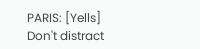PARIS: [Yells] Don't distract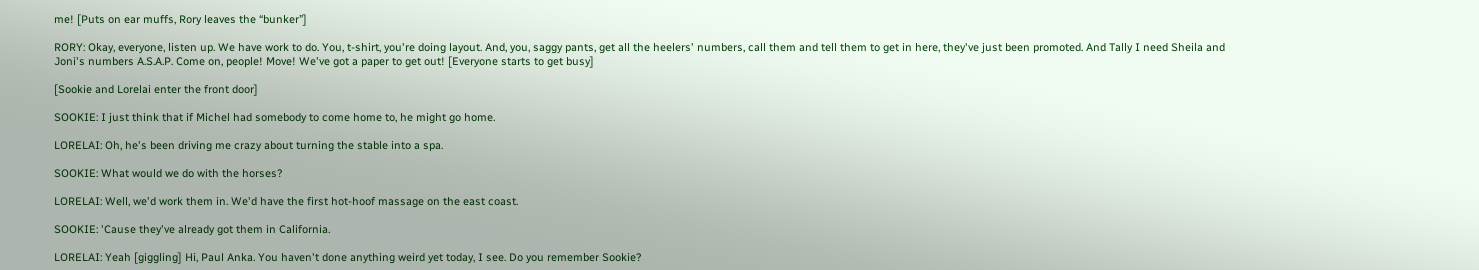me! [Puts on ear muffs, Rory leaves the “bunker”]

RORY: Okay, everyone, listen up. We have work to do. You, t-shirt, you're doing layout. And, you, saggy pants, get all the heelers' numbers, call them and tell them to get in here, they've just been promoted. And Tally I need Sheila and Joni's numbers A.S.A.P. Come on, people! Move! We've got a paper to get out! [Everyone starts to get busy]

[Sookie and Lorelai enter the front door]

SOOKIE: I just think that if Michel had somebody to come home to, he might go home.

LORELAI: Oh, he's been driving me crazy about turning the stable into a spa.

SOOKIE: What would we do with the horses?

LORELAI: Well, we'd work them in. We'd have the first hot-hoof massage on the east coast.

SOOKIE: 'Cause they've already got them in California.

LORELAI: Yeah [giggling] Hi, Paul Anka. You haven't done anything weird yet today, I see. Do you remember Sookie?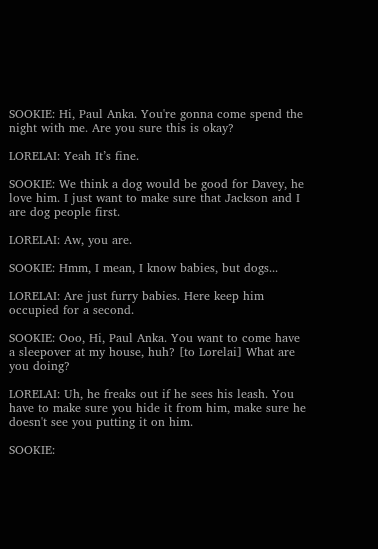SOOKIE: Hi, Paul Anka. You're gonna come spend the night with me. Are you sure this is okay?

LORELAI: Yeah It’s fine.

SOOKIE: We think a dog would be good for Davey, he love him. I just want to make sure that Jackson and I are dog people first.

LORELAI: Aw, you are.

SOOKIE: Hmm, I mean, I know babies, but dogs...

LORELAI: Are just furry babies. Here keep him occupied for a second.

SOOKIE: Ooo, Hi, Paul Anka. You want to come have a sleepover at my house, huh? [to Lorelai] What are you doing?

LORELAI: Uh, he freaks out if he sees his leash. You have to make sure you hide it from him, make sure he doesn't see you putting it on him.

SOOKIE: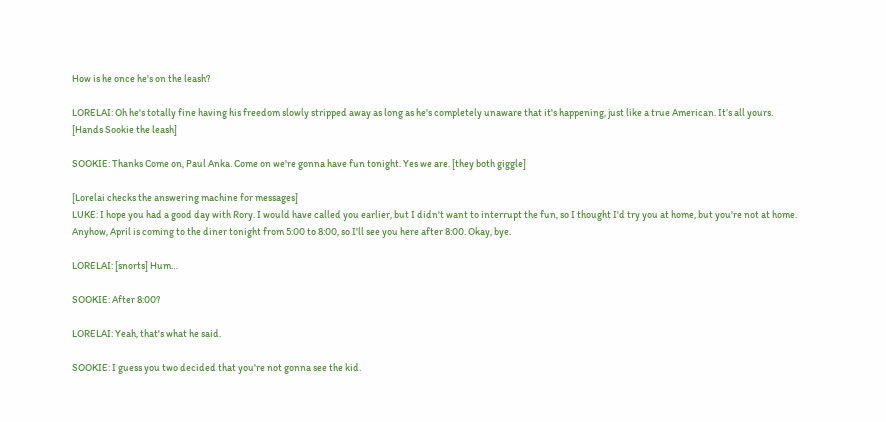How is he once he's on the leash?

LORELAI: Oh he's totally fine having his freedom slowly stripped away as long as he's completely unaware that it's happening, just like a true American. It’s all yours. [Hands Sookie the leash]

SOOKIE: Thanks Come on, Paul Anka. Come on we're gonna have fun tonight. Yes we are. [they both giggle]

[Lorelai checks the answering machine for messages]
LUKE: I hope you had a good day with Rory. I would have called you earlier, but I didn't want to interrupt the fun, so I thought I'd try you at home, but you're not at home. Anyhow, April is coming to the diner tonight from 5:00 to 8:00, so I'll see you here after 8:00. Okay, bye.

LORELAI: [snorts] Hum…

SOOKIE: After 8:00?

LORELAI: Yeah, that's what he said.

SOOKIE: I guess you two decided that you're not gonna see the kid.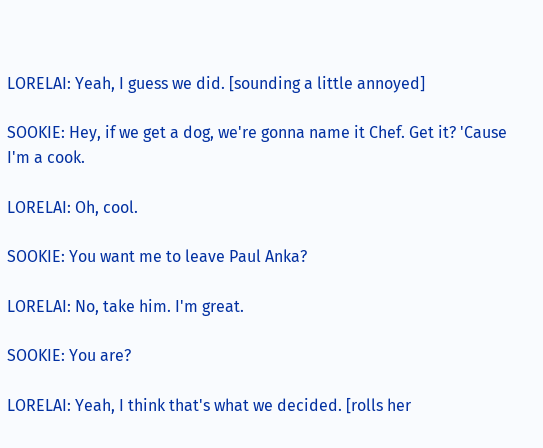LORELAI: Yeah, I guess we did. [sounding a little annoyed]

SOOKIE: Hey, if we get a dog, we're gonna name it Chef. Get it? 'Cause I'm a cook.

LORELAI: Oh, cool.

SOOKIE: You want me to leave Paul Anka?

LORELAI: No, take him. I'm great.

SOOKIE: You are?

LORELAI: Yeah, I think that's what we decided. [rolls her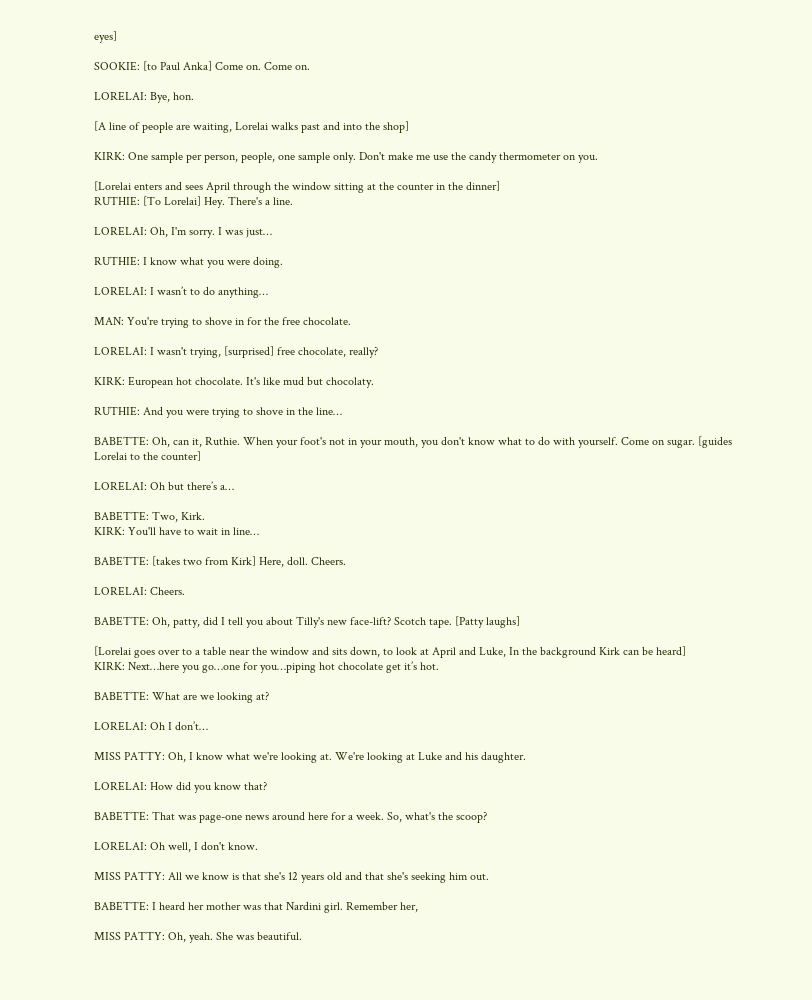eyes]

SOOKIE: [to Paul Anka] Come on. Come on.

LORELAI: Bye, hon.

[A line of people are waiting, Lorelai walks past and into the shop]

KIRK: One sample per person, people, one sample only. Don't make me use the candy thermometer on you.

[Lorelai enters and sees April through the window sitting at the counter in the dinner]
RUTHIE: [To Lorelai] Hey. There's a line.

LORELAI: Oh, I'm sorry. I was just…

RUTHIE: I know what you were doing.

LORELAI: I wasn’t to do anything…

MAN: You're trying to shove in for the free chocolate.

LORELAI: I wasn't trying, [surprised] free chocolate, really?

KIRK: European hot chocolate. It's like mud but chocolaty.

RUTHIE: And you were trying to shove in the line…

BABETTE: Oh, can it, Ruthie. When your foot's not in your mouth, you don't know what to do with yourself. Come on sugar. [guides Lorelai to the counter]

LORELAI: Oh but there’s a…

BABETTE: Two, Kirk.
KIRK: You'll have to wait in line…

BABETTE: [takes two from Kirk] Here, doll. Cheers.

LORELAI: Cheers.

BABETTE: Oh, patty, did I tell you about Tilly's new face-lift? Scotch tape. [Patty laughs]

[Lorelai goes over to a table near the window and sits down, to look at April and Luke, In the background Kirk can be heard]
KIRK: Next…here you go…one for you…piping hot chocolate get it’s hot.

BABETTE: What are we looking at?

LORELAI: Oh I don’t…

MISS PATTY: Oh, I know what we're looking at. We're looking at Luke and his daughter.

LORELAI: How did you know that?

BABETTE: That was page-one news around here for a week. So, what's the scoop?

LORELAI: Oh well, I don't know.

MISS PATTY: All we know is that she's 12 years old and that she's seeking him out.

BABETTE: I heard her mother was that Nardini girl. Remember her,

MISS PATTY: Oh, yeah. She was beautiful.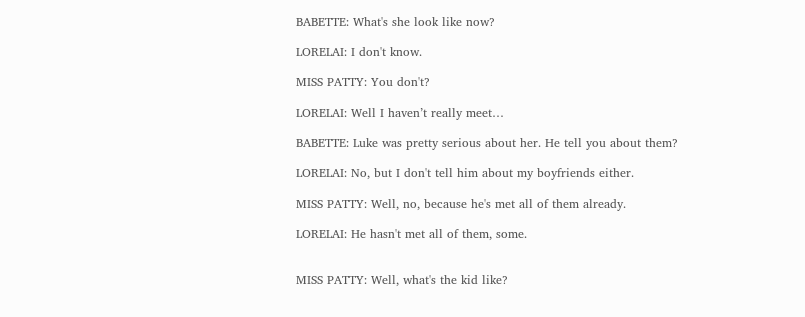BABETTE: What's she look like now?

LORELAI: I don't know.

MISS PATTY: You don't?

LORELAI: Well I haven’t really meet…

BABETTE: Luke was pretty serious about her. He tell you about them?

LORELAI: No, but I don't tell him about my boyfriends either.

MISS PATTY: Well, no, because he's met all of them already.

LORELAI: He hasn't met all of them, some.


MISS PATTY: Well, what's the kid like?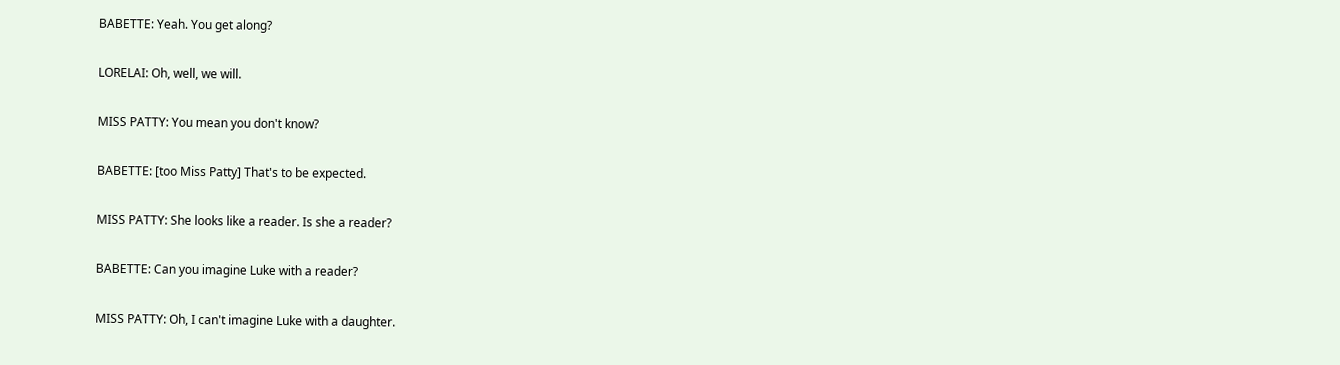BABETTE: Yeah. You get along?

LORELAI: Oh, well, we will.

MISS PATTY: You mean you don't know?

BABETTE: [too Miss Patty] That's to be expected.

MISS PATTY: She looks like a reader. Is she a reader?

BABETTE: Can you imagine Luke with a reader?

MISS PATTY: Oh, I can't imagine Luke with a daughter.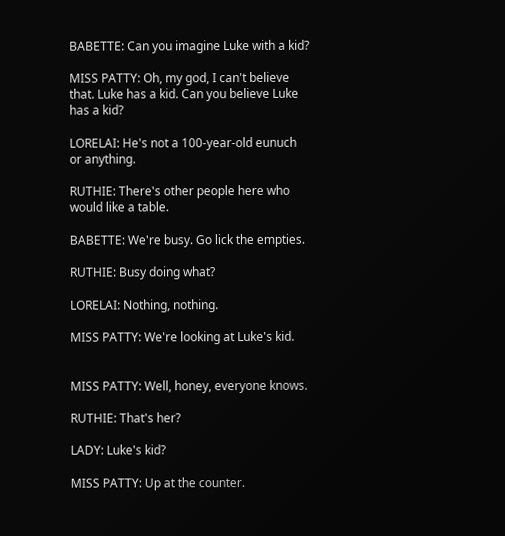BABETTE: Can you imagine Luke with a kid?

MISS PATTY: Oh, my god, I can't believe that. Luke has a kid. Can you believe Luke has a kid?

LORELAI: He's not a 100-year-old eunuch or anything.

RUTHIE: There's other people here who would like a table.

BABETTE: We're busy. Go lick the empties.

RUTHIE: Busy doing what?

LORELAI: Nothing, nothing.

MISS PATTY: We're looking at Luke's kid.


MISS PATTY: Well, honey, everyone knows.

RUTHIE: That's her?

LADY: Luke's kid?

MISS PATTY: Up at the counter.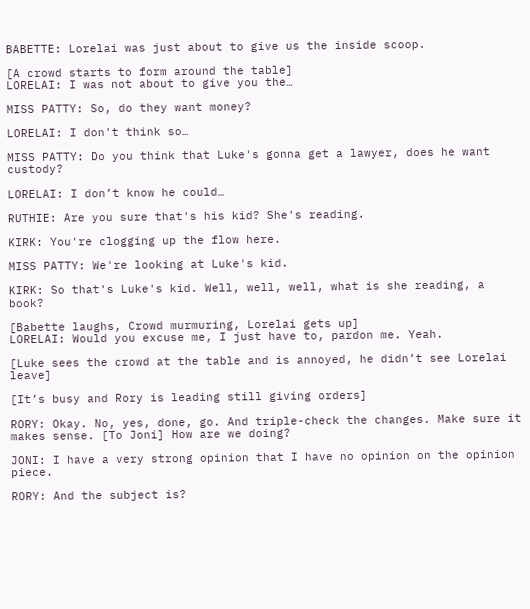BABETTE: Lorelai was just about to give us the inside scoop.

[A crowd starts to form around the table]
LORELAI: I was not about to give you the…

MISS PATTY: So, do they want money?

LORELAI: I don't think so…

MISS PATTY: Do you think that Luke's gonna get a lawyer, does he want custody?

LORELAI: I don’t know he could…

RUTHIE: Are you sure that's his kid? She's reading.

KIRK: You're clogging up the flow here.

MISS PATTY: We're looking at Luke's kid.

KIRK: So that's Luke's kid. Well, well, well, what is she reading, a book?

[Babette laughs, Crowd murmuring, Lorelai gets up]
LORELAI: Would you excuse me, I just have to, pardon me. Yeah.

[Luke sees the crowd at the table and is annoyed, he didn’t see Lorelai leave]

[It’s busy and Rory is leading still giving orders]

RORY: Okay. No, yes, done, go. And triple-check the changes. Make sure it makes sense. [To Joni] How are we doing?

JONI: I have a very strong opinion that I have no opinion on the opinion piece.

RORY: And the subject is?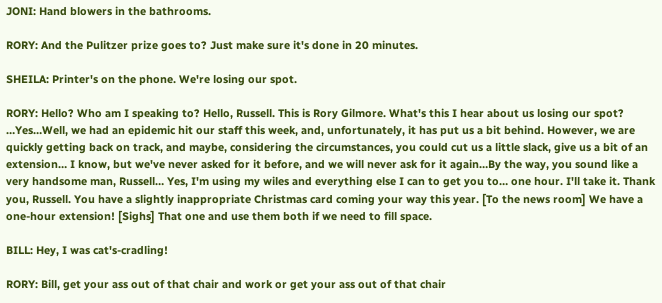JONI: Hand blowers in the bathrooms.

RORY: And the Pulitzer prize goes to? Just make sure it's done in 20 minutes.

SHEILA: Printer's on the phone. We're losing our spot.

RORY: Hello? Who am I speaking to? Hello, Russell. This is Rory Gilmore. What's this I hear about us losing our spot? …Yes…Well, we had an epidemic hit our staff this week, and, unfortunately, it has put us a bit behind. However, we are quickly getting back on track, and maybe, considering the circumstances, you could cut us a little slack, give us a bit of an extension… I know, but we've never asked for it before, and we will never ask for it again…By the way, you sound like a very handsome man, Russell… Yes, I'm using my wiles and everything else I can to get you to… one hour. I'll take it. Thank you, Russell. You have a slightly inappropriate Christmas card coming your way this year. [To the news room] We have a one-hour extension! [Sighs] That one and use them both if we need to fill space.

BILL: Hey, I was cat's-cradling!

RORY: Bill, get your ass out of that chair and work or get your ass out of that chair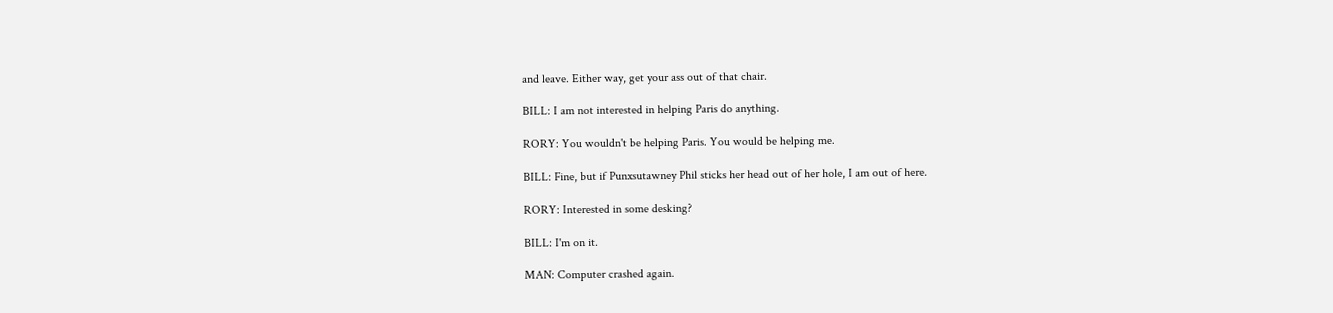and leave. Either way, get your ass out of that chair.

BILL: I am not interested in helping Paris do anything.

RORY: You wouldn't be helping Paris. You would be helping me.

BILL: Fine, but if Punxsutawney Phil sticks her head out of her hole, I am out of here.

RORY: Interested in some desking?

BILL: I'm on it.

MAN: Computer crashed again.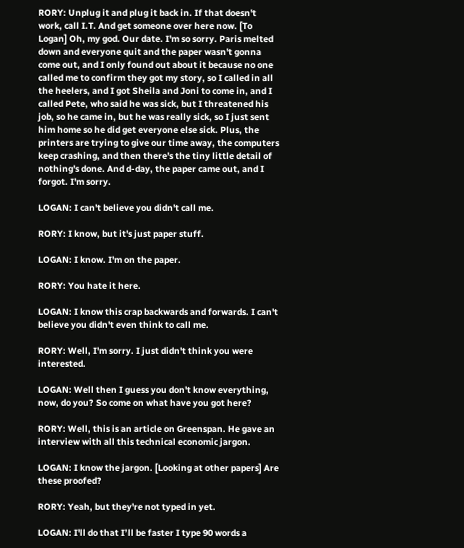RORY: Unplug it and plug it back in. If that doesn't work, call I.T. And get someone over here now. [To Logan] Oh, my god. Our date. I'm so sorry. Paris melted down and everyone quit and the paper wasn't gonna come out, and I only found out about it because no one called me to confirm they got my story, so I called in all the heelers, and I got Sheila and Joni to come in, and I called Pete, who said he was sick, but I threatened his job, so he came in, but he was really sick, so I just sent him home so he did get everyone else sick. Plus, the printers are trying to give our time away, the computers keep crashing, and then there's the tiny little detail of nothing's done. And d-day, the paper came out, and I forgot. I'm sorry.

LOGAN: I can't believe you didn't call me.

RORY: I know, but it's just paper stuff.

LOGAN: I know. I'm on the paper.

RORY: You hate it here.

LOGAN: I know this crap backwards and forwards. I can't believe you didn't even think to call me.

RORY: Well, I'm sorry. I just didn't think you were interested.

LOGAN: Well then I guess you don't know everything, now, do you? So come on what have you got here?

RORY: Well, this is an article on Greenspan. He gave an interview with all this technical economic jargon.

LOGAN: I know the jargon. [Looking at other papers] Are these proofed?

RORY: Yeah, but they're not typed in yet.

LOGAN: I'll do that I’ll be faster I type 90 words a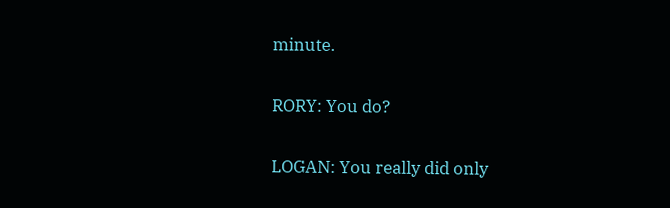minute.

RORY: You do?

LOGAN: You really did only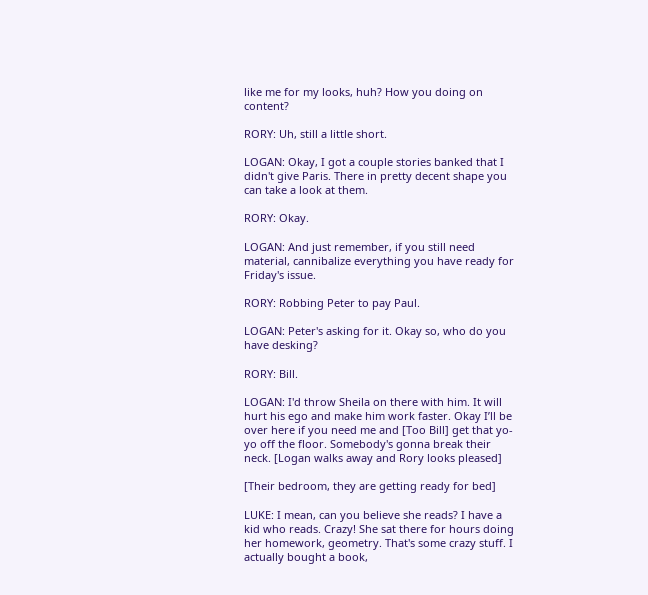like me for my looks, huh? How you doing on content?

RORY: Uh, still a little short.

LOGAN: Okay, I got a couple stories banked that I didn't give Paris. There in pretty decent shape you can take a look at them.

RORY: Okay.

LOGAN: And just remember, if you still need material, cannibalize everything you have ready for Friday's issue.

RORY: Robbing Peter to pay Paul.

LOGAN: Peter's asking for it. Okay so, who do you have desking?

RORY: Bill.

LOGAN: I'd throw Sheila on there with him. It will hurt his ego and make him work faster. Okay I’ll be over here if you need me and [Too Bill] get that yo-yo off the floor. Somebody's gonna break their neck. [Logan walks away and Rory looks pleased]

[Their bedroom, they are getting ready for bed]

LUKE: I mean, can you believe she reads? I have a kid who reads. Crazy! She sat there for hours doing her homework, geometry. That's some crazy stuff. I actually bought a book,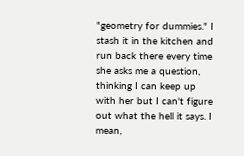"geometry for dummies." I stash it in the kitchen and run back there every time she asks me a question, thinking I can keep up with her but I can't figure out what the hell it says. I mean,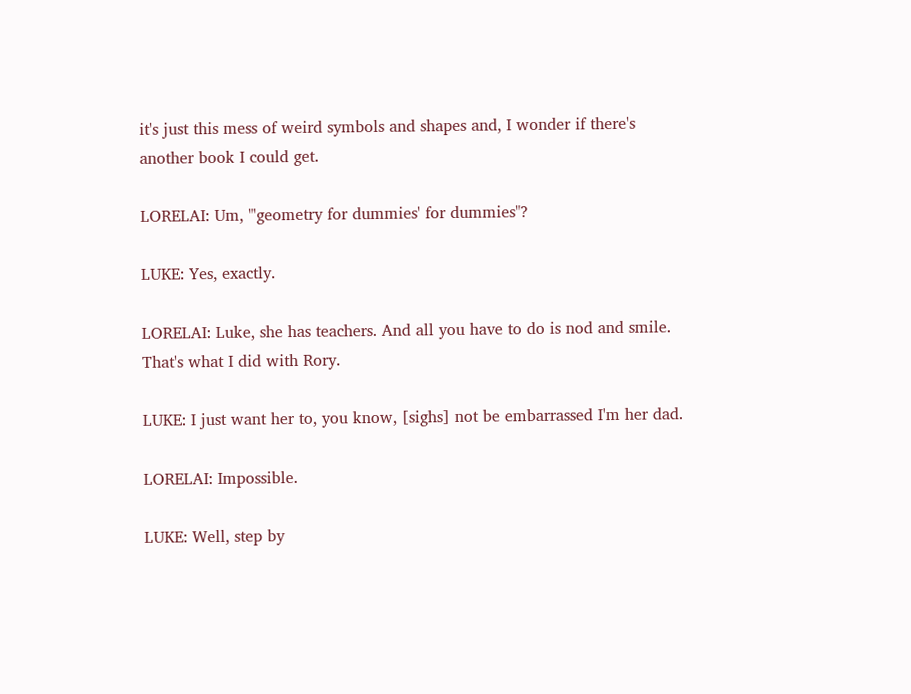it's just this mess of weird symbols and shapes and, I wonder if there's another book I could get.

LORELAI: Um, "'geometry for dummies' for dummies"?

LUKE: Yes, exactly.

LORELAI: Luke, she has teachers. And all you have to do is nod and smile. That's what I did with Rory.

LUKE: I just want her to, you know, [sighs] not be embarrassed I'm her dad.

LORELAI: Impossible.

LUKE: Well, step by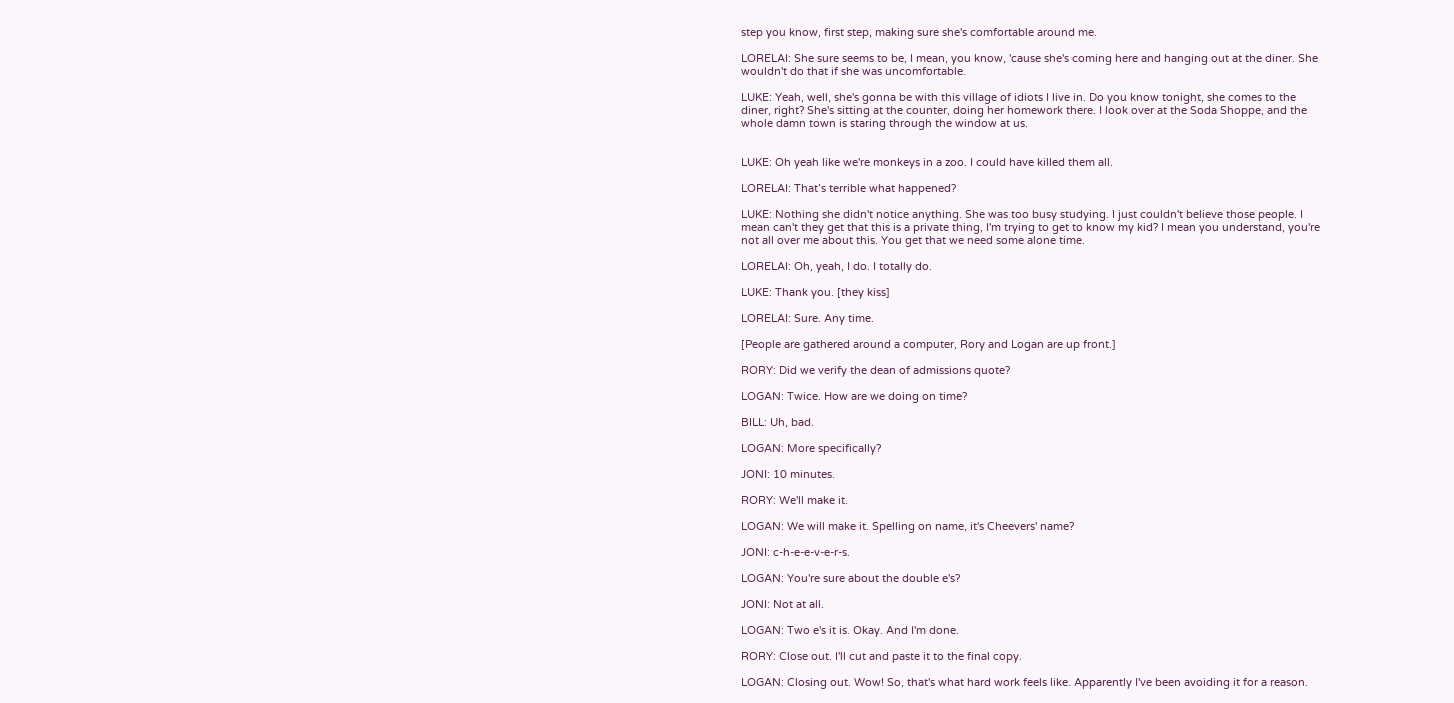step you know, first step, making sure she's comfortable around me.

LORELAI: She sure seems to be, I mean, you know, 'cause she's coming here and hanging out at the diner. She wouldn't do that if she was uncomfortable.

LUKE: Yeah, well, she's gonna be with this village of idiots I live in. Do you know tonight, she comes to the diner, right? She's sitting at the counter, doing her homework there. I look over at the Soda Shoppe, and the whole damn town is staring through the window at us.


LUKE: Oh yeah like we're monkeys in a zoo. I could have killed them all.

LORELAI: That’s terrible what happened?

LUKE: Nothing she didn't notice anything. She was too busy studying. I just couldn't believe those people. I mean can't they get that this is a private thing, I'm trying to get to know my kid? I mean you understand, you're not all over me about this. You get that we need some alone time.

LORELAI: Oh, yeah, I do. I totally do.

LUKE: Thank you. [they kiss]

LORELAI: Sure. Any time.

[People are gathered around a computer, Rory and Logan are up front.]

RORY: Did we verify the dean of admissions quote?

LOGAN: Twice. How are we doing on time?

BILL: Uh, bad.

LOGAN: More specifically?

JONI: 10 minutes.

RORY: We'll make it.

LOGAN: We will make it. Spelling on name, it's Cheevers' name?

JONI: c-h-e-e-v-e-r-s.

LOGAN: You're sure about the double e's?

JONI: Not at all.

LOGAN: Two e's it is. Okay. And I'm done.

RORY: Close out. I'll cut and paste it to the final copy.

LOGAN: Closing out. Wow! So, that's what hard work feels like. Apparently I've been avoiding it for a reason.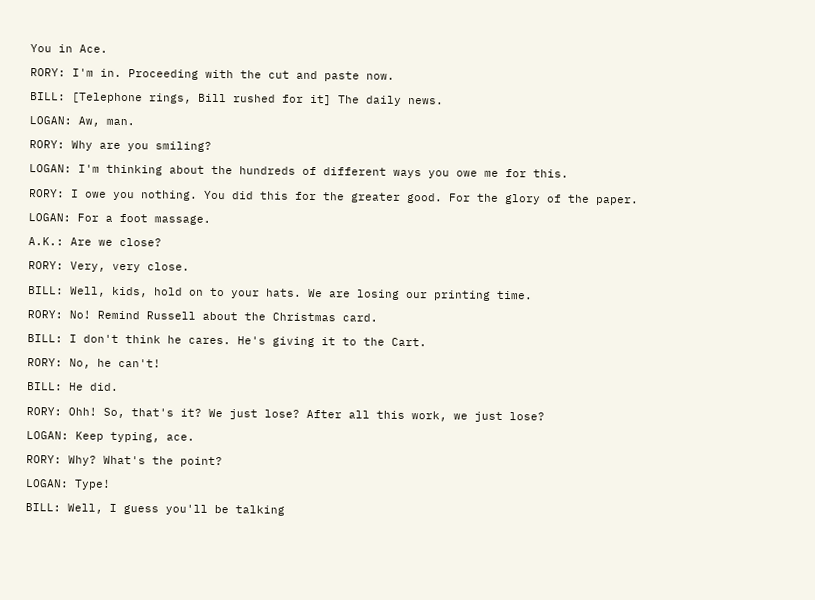You in Ace.

RORY: I'm in. Proceeding with the cut and paste now.

BILL: [Telephone rings, Bill rushed for it] The daily news.

LOGAN: Aw, man.

RORY: Why are you smiling?

LOGAN: I'm thinking about the hundreds of different ways you owe me for this.

RORY: I owe you nothing. You did this for the greater good. For the glory of the paper.

LOGAN: For a foot massage.

A.K.: Are we close?

RORY: Very, very close.

BILL: Well, kids, hold on to your hats. We are losing our printing time.

RORY: No! Remind Russell about the Christmas card.

BILL: I don't think he cares. He's giving it to the Cart.

RORY: No, he can't!

BILL: He did.

RORY: Ohh! So, that's it? We just lose? After all this work, we just lose?

LOGAN: Keep typing, ace.

RORY: Why? What's the point?

LOGAN: Type!

BILL: Well, I guess you'll be talking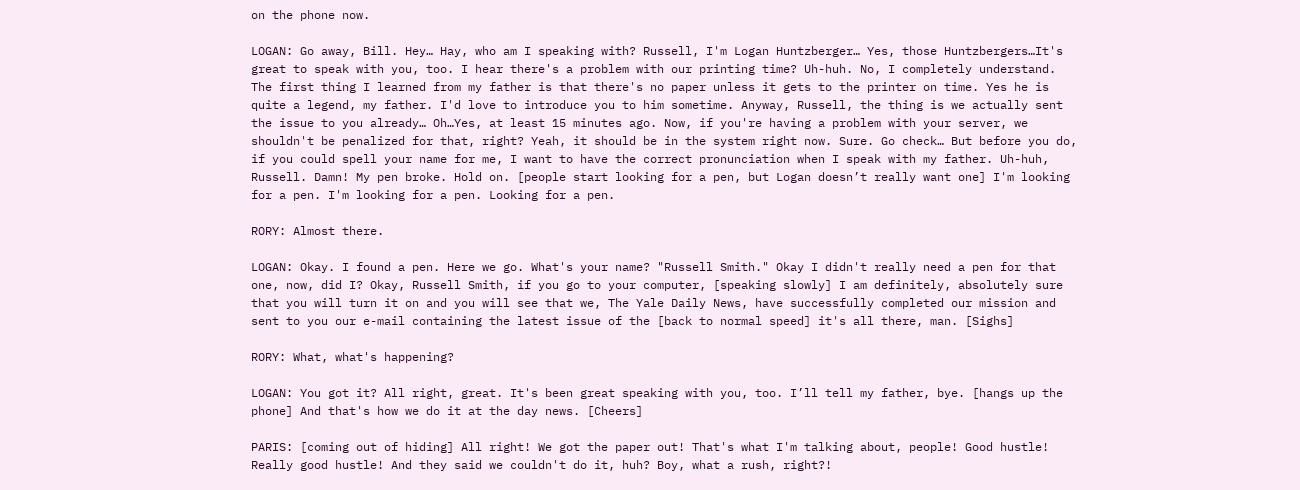on the phone now.

LOGAN: Go away, Bill. Hey… Hay, who am I speaking with? Russell, I'm Logan Huntzberger… Yes, those Huntzbergers…It's great to speak with you, too. I hear there's a problem with our printing time? Uh-huh. No, I completely understand. The first thing I learned from my father is that there's no paper unless it gets to the printer on time. Yes he is quite a legend, my father. I'd love to introduce you to him sometime. Anyway, Russell, the thing is we actually sent the issue to you already… Oh…Yes, at least 15 minutes ago. Now, if you're having a problem with your server, we shouldn't be penalized for that, right? Yeah, it should be in the system right now. Sure. Go check… But before you do, if you could spell your name for me, I want to have the correct pronunciation when I speak with my father. Uh-huh, Russell. Damn! My pen broke. Hold on. [people start looking for a pen, but Logan doesn’t really want one] I'm looking for a pen. I'm looking for a pen. Looking for a pen.

RORY: Almost there.

LOGAN: Okay. I found a pen. Here we go. What's your name? "Russell Smith." Okay I didn't really need a pen for that one, now, did I? Okay, Russell Smith, if you go to your computer, [speaking slowly] I am definitely, absolutely sure that you will turn it on and you will see that we, The Yale Daily News, have successfully completed our mission and sent to you our e-mail containing the latest issue of the [back to normal speed] it's all there, man. [Sighs]

RORY: What, what's happening?

LOGAN: You got it? All right, great. It's been great speaking with you, too. I’ll tell my father, bye. [hangs up the phone] And that's how we do it at the day news. [Cheers]

PARIS: [coming out of hiding] All right! We got the paper out! That's what I'm talking about, people! Good hustle! Really good hustle! And they said we couldn't do it, huh? Boy, what a rush, right?!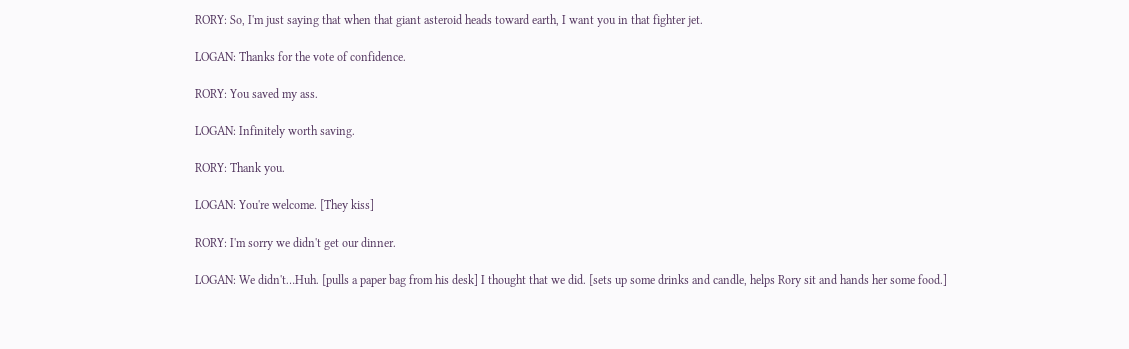RORY: So, I'm just saying that when that giant asteroid heads toward earth, I want you in that fighter jet.

LOGAN: Thanks for the vote of confidence.

RORY: You saved my ass.

LOGAN: Infinitely worth saving.

RORY: Thank you.

LOGAN: You're welcome. [They kiss]

RORY: I'm sorry we didn't get our dinner.

LOGAN: We didn't…Huh. [pulls a paper bag from his desk] I thought that we did. [sets up some drinks and candle, helps Rory sit and hands her some food.]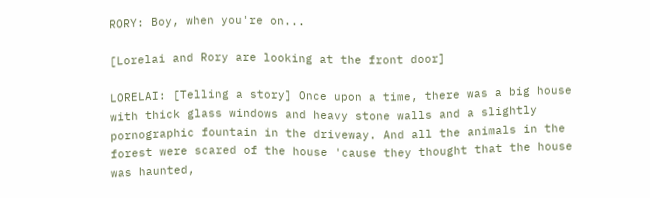RORY: Boy, when you're on...

[Lorelai and Rory are looking at the front door]

LORELAI: [Telling a story] Once upon a time, there was a big house with thick glass windows and heavy stone walls and a slightly pornographic fountain in the driveway. And all the animals in the forest were scared of the house 'cause they thought that the house was haunted,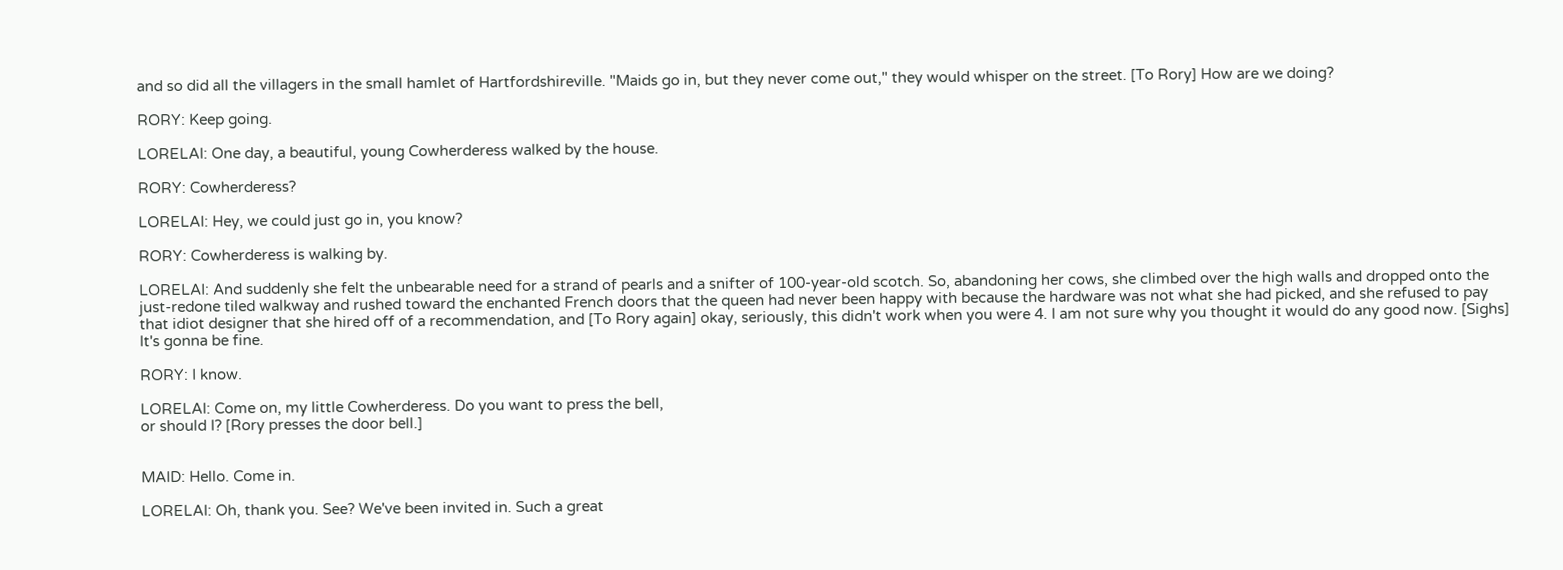and so did all the villagers in the small hamlet of Hartfordshireville. "Maids go in, but they never come out," they would whisper on the street. [To Rory] How are we doing?

RORY: Keep going.

LORELAI: One day, a beautiful, young Cowherderess walked by the house.

RORY: Cowherderess?

LORELAI: Hey, we could just go in, you know?

RORY: Cowherderess is walking by.

LORELAI: And suddenly she felt the unbearable need for a strand of pearls and a snifter of 100-year-old scotch. So, abandoning her cows, she climbed over the high walls and dropped onto the just-redone tiled walkway and rushed toward the enchanted French doors that the queen had never been happy with because the hardware was not what she had picked, and she refused to pay that idiot designer that she hired off of a recommendation, and [To Rory again] okay, seriously, this didn't work when you were 4. I am not sure why you thought it would do any good now. [Sighs] It's gonna be fine.

RORY: I know.

LORELAI: Come on, my little Cowherderess. Do you want to press the bell,
or should I? [Rory presses the door bell.]


MAID: Hello. Come in.

LORELAI: Oh, thank you. See? We've been invited in. Such a great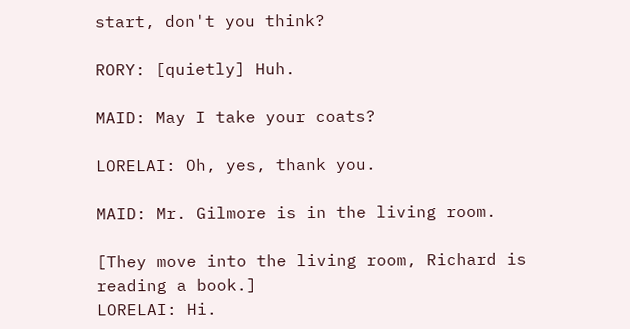start, don't you think?

RORY: [quietly] Huh.

MAID: May I take your coats?

LORELAI: Oh, yes, thank you.

MAID: Mr. Gilmore is in the living room.

[They move into the living room, Richard is reading a book.]
LORELAI: Hi.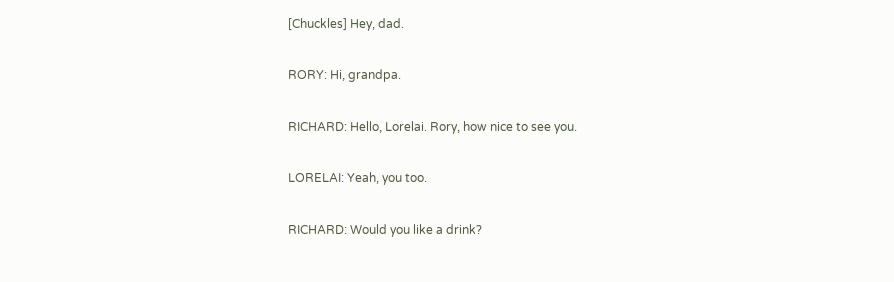[Chuckles] Hey, dad.

RORY: Hi, grandpa.

RICHARD: Hello, Lorelai. Rory, how nice to see you.

LORELAI: Yeah, you too.

RICHARD: Would you like a drink?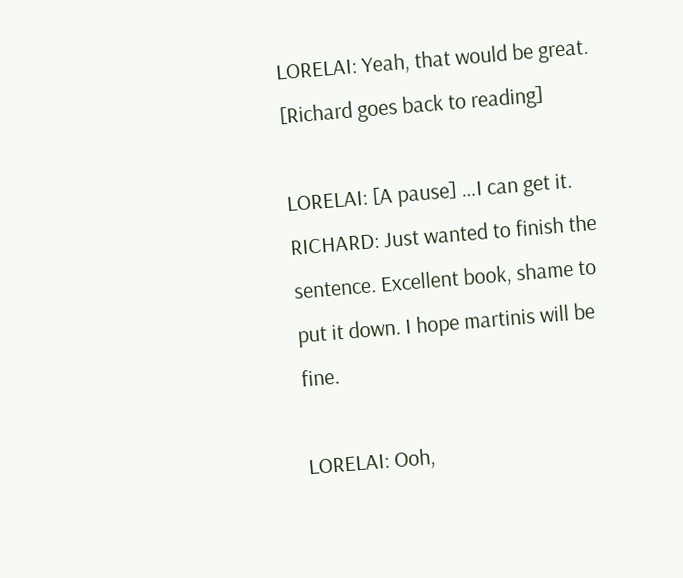LORELAI: Yeah, that would be great. [Richard goes back to reading]

LORELAI: [A pause] …I can get it.
RICHARD: Just wanted to finish the sentence. Excellent book, shame to put it down. I hope martinis will be fine.

LORELAI: Ooh,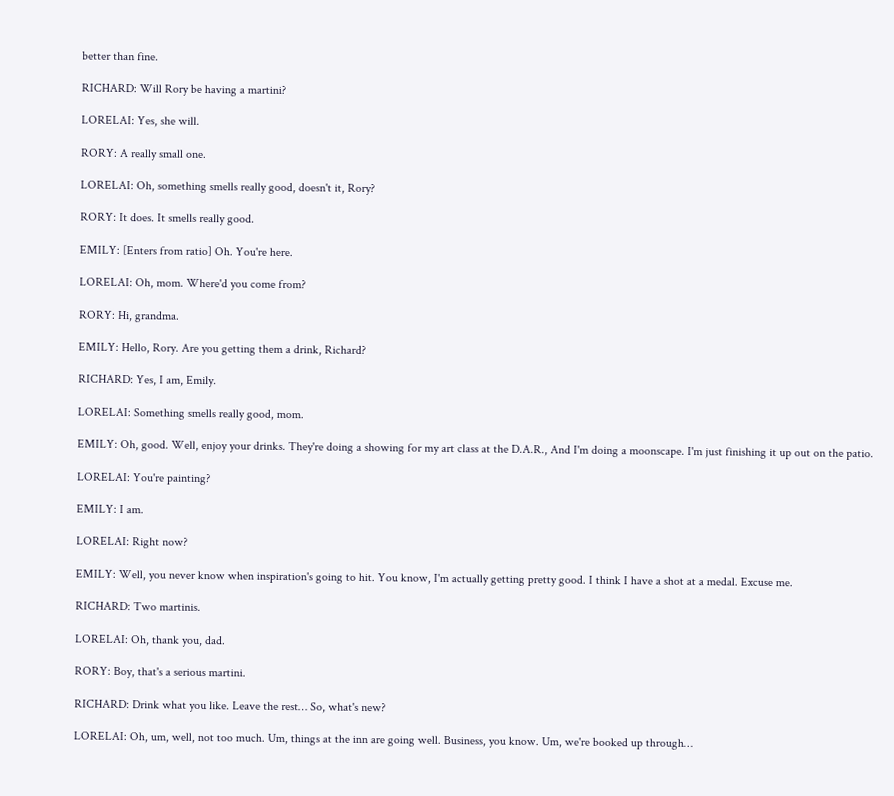better than fine.

RICHARD: Will Rory be having a martini?

LORELAI: Yes, she will.

RORY: A really small one.

LORELAI: Oh, something smells really good, doesn't it, Rory?

RORY: It does. It smells really good.

EMILY: [Enters from ratio] Oh. You're here.

LORELAI: Oh, mom. Where'd you come from?

RORY: Hi, grandma.

EMILY: Hello, Rory. Are you getting them a drink, Richard?

RICHARD: Yes, I am, Emily.

LORELAI: Something smells really good, mom.

EMILY: Oh, good. Well, enjoy your drinks. They're doing a showing for my art class at the D.A.R., And I'm doing a moonscape. I'm just finishing it up out on the patio.

LORELAI: You're painting?

EMILY: I am.

LORELAI: Right now?

EMILY: Well, you never know when inspiration's going to hit. You know, I'm actually getting pretty good. I think I have a shot at a medal. Excuse me.

RICHARD: Two martinis.

LORELAI: Oh, thank you, dad.

RORY: Boy, that's a serious martini.

RICHARD: Drink what you like. Leave the rest… So, what's new?

LORELAI: Oh, um, well, not too much. Um, things at the inn are going well. Business, you know. Um, we're booked up through…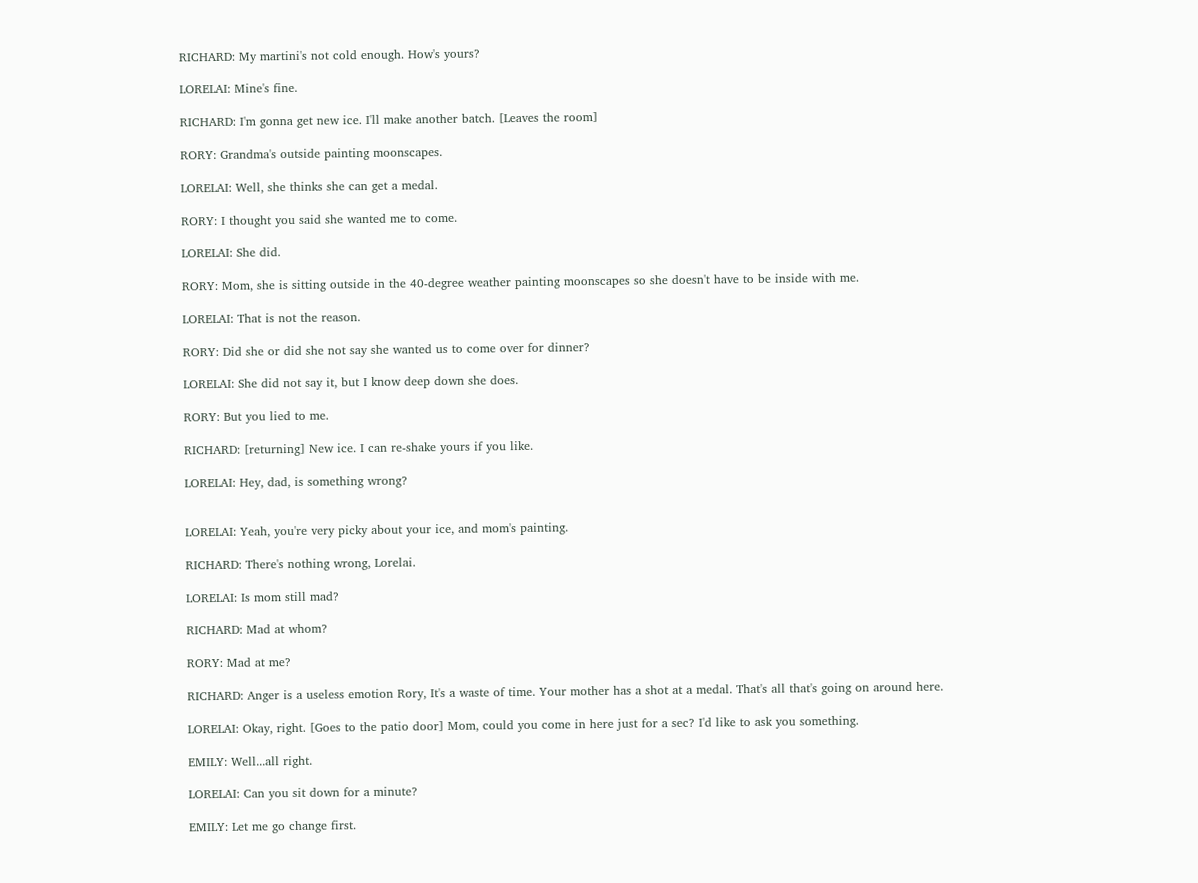RICHARD: My martini's not cold enough. How's yours?

LORELAI: Mine's fine.

RICHARD: I'm gonna get new ice. I'll make another batch. [Leaves the room]

RORY: Grandma's outside painting moonscapes.

LORELAI: Well, she thinks she can get a medal.

RORY: I thought you said she wanted me to come.

LORELAI: She did.

RORY: Mom, she is sitting outside in the 40-degree weather painting moonscapes so she doesn't have to be inside with me.

LORELAI: That is not the reason.

RORY: Did she or did she not say she wanted us to come over for dinner?

LORELAI: She did not say it, but I know deep down she does.

RORY: But you lied to me.

RICHARD: [returning] New ice. I can re-shake yours if you like.

LORELAI: Hey, dad, is something wrong?


LORELAI: Yeah, you're very picky about your ice, and mom's painting.

RICHARD: There's nothing wrong, Lorelai.

LORELAI: Is mom still mad?

RICHARD: Mad at whom?

RORY: Mad at me?

RICHARD: Anger is a useless emotion Rory, It's a waste of time. Your mother has a shot at a medal. That's all that's going on around here.

LORELAI: Okay, right. [Goes to the patio door] Mom, could you come in here just for a sec? I'd like to ask you something.

EMILY: Well...all right.

LORELAI: Can you sit down for a minute?

EMILY: Let me go change first.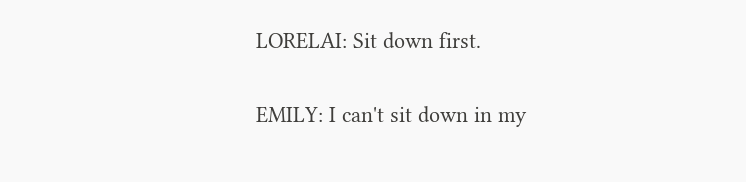LORELAI: Sit down first.

EMILY: I can't sit down in my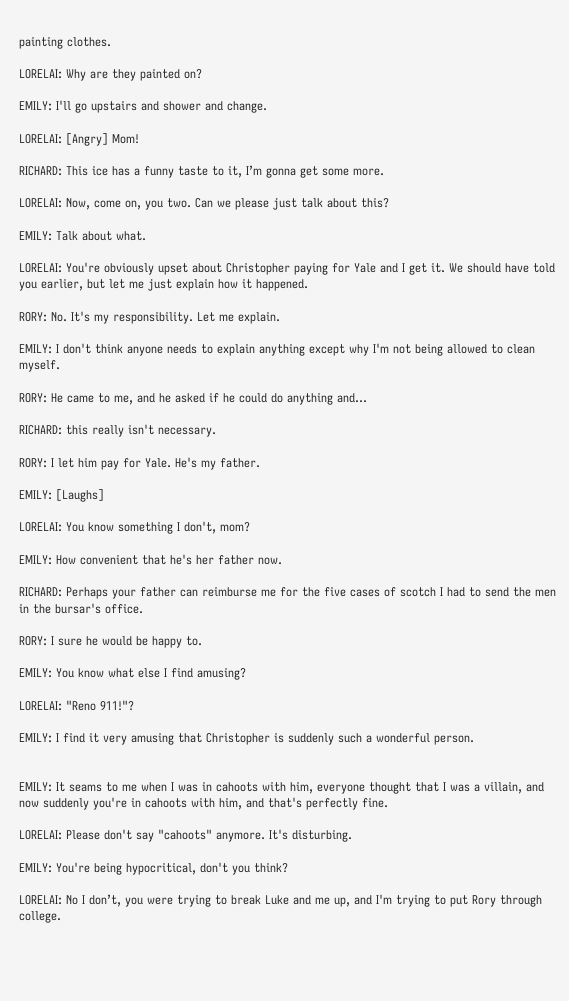painting clothes.

LORELAI: Why are they painted on?

EMILY: I'll go upstairs and shower and change.

LORELAI: [Angry] Mom!

RICHARD: This ice has a funny taste to it, I’m gonna get some more.

LORELAI: Now, come on, you two. Can we please just talk about this?

EMILY: Talk about what.

LORELAI: You're obviously upset about Christopher paying for Yale and I get it. We should have told you earlier, but let me just explain how it happened.

RORY: No. It's my responsibility. Let me explain.

EMILY: I don't think anyone needs to explain anything except why I'm not being allowed to clean myself.

RORY: He came to me, and he asked if he could do anything and…

RICHARD: this really isn't necessary.

RORY: I let him pay for Yale. He's my father.

EMILY: [Laughs]

LORELAI: You know something I don't, mom?

EMILY: How convenient that he's her father now.

RICHARD: Perhaps your father can reimburse me for the five cases of scotch I had to send the men in the bursar's office.

RORY: I sure he would be happy to.

EMILY: You know what else I find amusing?

LORELAI: "Reno 911!"?

EMILY: I find it very amusing that Christopher is suddenly such a wonderful person.


EMILY: It seams to me when I was in cahoots with him, everyone thought that I was a villain, and now suddenly you're in cahoots with him, and that's perfectly fine.

LORELAI: Please don't say "cahoots" anymore. It's disturbing.

EMILY: You're being hypocritical, don't you think?

LORELAI: No I don’t, you were trying to break Luke and me up, and I'm trying to put Rory through college.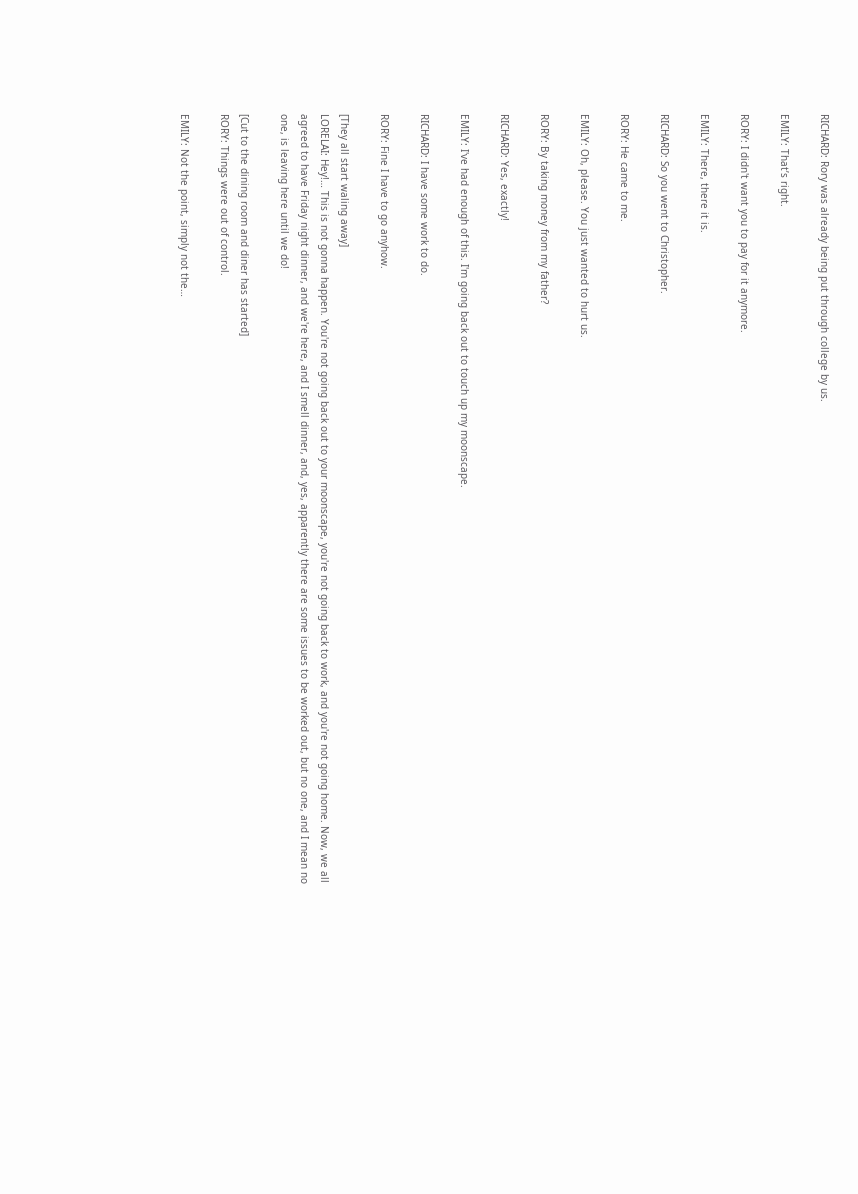RICHARD: Rory was already being put through college by us.

EMILY: That’s right.

RORY: I didn't want you to pay for it anymore.

EMILY: There, there it is.

RICHARD: So you went to Christopher.

RORY: He came to me.

EMILY: Oh, please. You just wanted to hurt us.

RORY: By taking money from my father?

RICHARD: Yes, exactly!

EMILY: I've had enough of this. I'm going back out to touch up my moonscape.

RICHARD: I have some work to do.

RORY: Fine I have to go anyhow.

[They all start waling away]
LORELAI: Hey!… This is not gonna happen. You're not going back out to your moonscape, you're not going back to work, and you're not going home. Now, we all agreed to have Friday night dinner, and we're here, and I smell dinner, and, yes, apparently there are some issues to be worked out, but no one, and I mean no one, is leaving here until we do!

[Cut to the dining room and diner has started]
RORY: Things were out of control.

EMILY: Not the point, simply not the…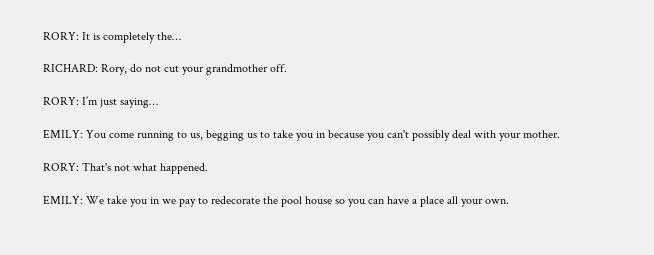RORY: It is completely the…

RICHARD: Rory, do not cut your grandmother off.

RORY: I’m just saying…

EMILY: You come running to us, begging us to take you in because you can't possibly deal with your mother.

RORY: That's not what happened.

EMILY: We take you in we pay to redecorate the pool house so you can have a place all your own.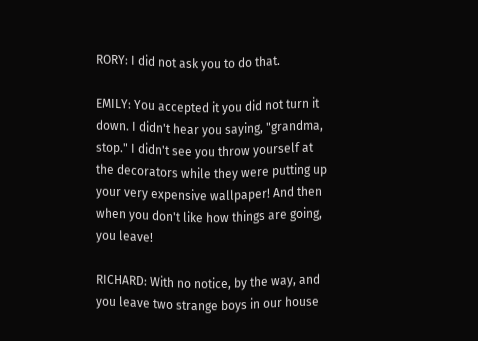RORY: I did not ask you to do that.

EMILY: You accepted it you did not turn it down. I didn't hear you saying, "grandma, stop." I didn't see you throw yourself at the decorators while they were putting up your very expensive wallpaper! And then when you don't like how things are going, you leave!

RICHARD: With no notice, by the way, and you leave two strange boys in our house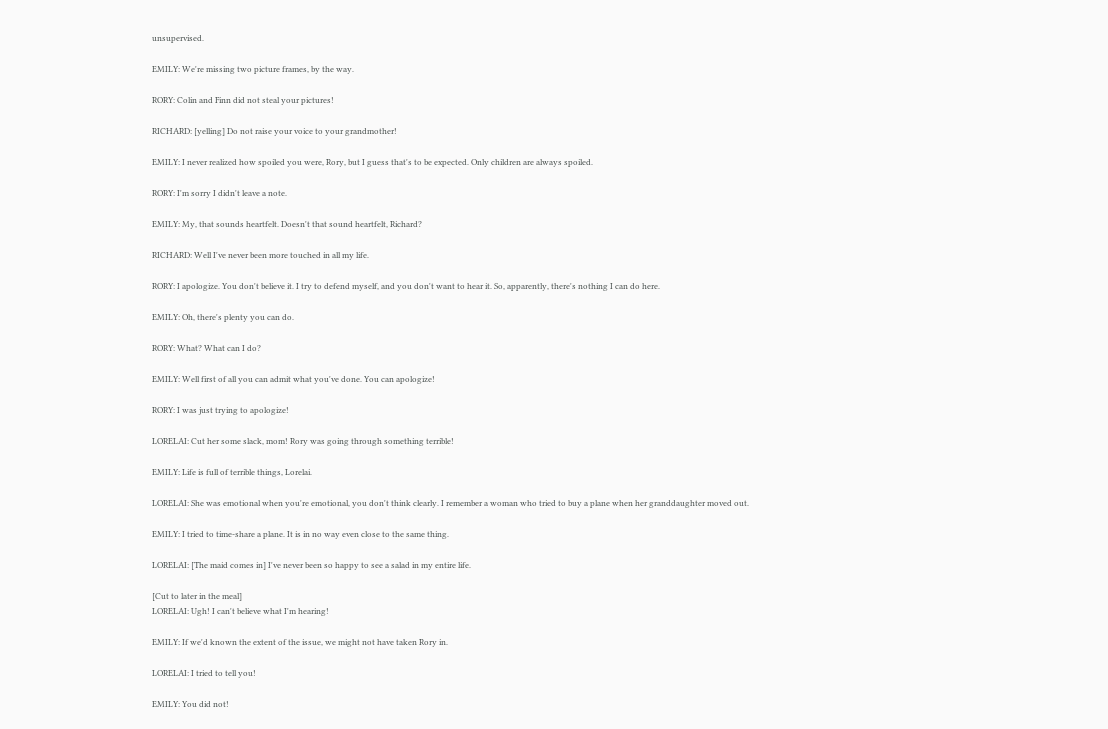unsupervised.

EMILY: We're missing two picture frames, by the way.

RORY: Colin and Finn did not steal your pictures!

RICHARD: [yelling] Do not raise your voice to your grandmother!

EMILY: I never realized how spoiled you were, Rory, but I guess that's to be expected. Only children are always spoiled.

RORY: I'm sorry I didn't leave a note.

EMILY: My, that sounds heartfelt. Doesn't that sound heartfelt, Richard?

RICHARD: Well I've never been more touched in all my life.

RORY: I apologize. You don't believe it. I try to defend myself, and you don't want to hear it. So, apparently, there's nothing I can do here.

EMILY: Oh, there's plenty you can do.

RORY: What? What can I do?

EMILY: Well first of all you can admit what you've done. You can apologize!

RORY: I was just trying to apologize!

LORELAI: Cut her some slack, mom! Rory was going through something terrible!

EMILY: Life is full of terrible things, Lorelai.

LORELAI: She was emotional when you're emotional, you don't think clearly. I remember a woman who tried to buy a plane when her granddaughter moved out.

EMILY: I tried to time-share a plane. It is in no way even close to the same thing.

LORELAI: [The maid comes in] I've never been so happy to see a salad in my entire life.

[Cut to later in the meal]
LORELAI: Ugh! I can't believe what I'm hearing!

EMILY: If we'd known the extent of the issue, we might not have taken Rory in.

LORELAI: I tried to tell you!

EMILY: You did not!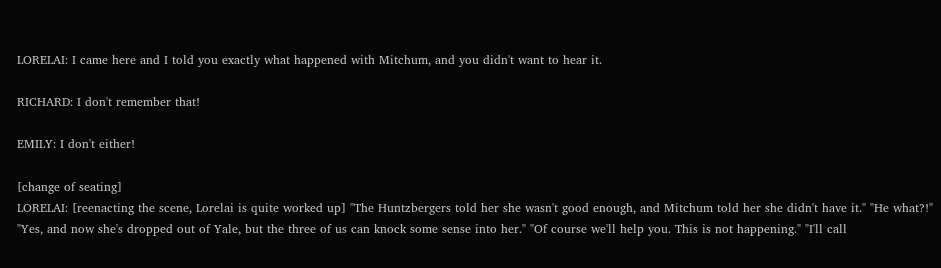LORELAI: I came here and I told you exactly what happened with Mitchum, and you didn't want to hear it.

RICHARD: I don't remember that!

EMILY: I don't either!

[change of seating]
LORELAI: [reenacting the scene, Lorelai is quite worked up] "The Huntzbergers told her she wasn't good enough, and Mitchum told her she didn't have it." "He what?!" "Yes, and now she's dropped out of Yale, but the three of us can knock some sense into her." "Of course we'll help you. This is not happening." "I'll call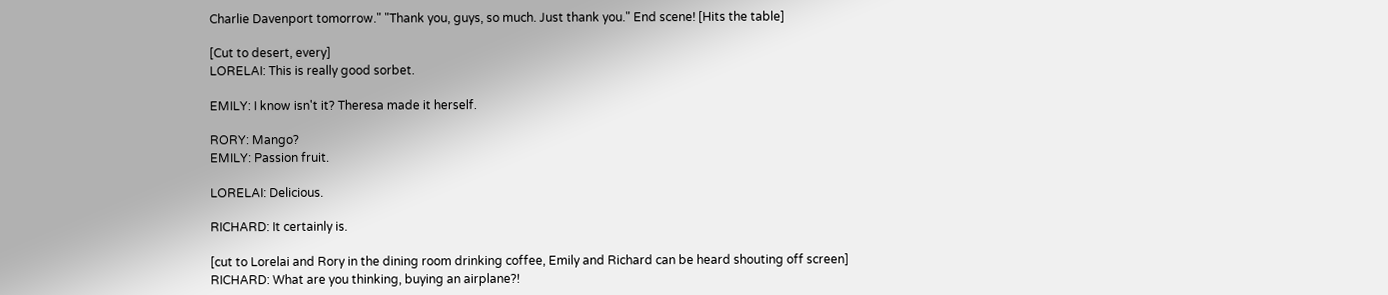Charlie Davenport tomorrow." "Thank you, guys, so much. Just thank you." End scene! [Hits the table]

[Cut to desert, every]
LORELAI: This is really good sorbet.

EMILY: I know isn't it? Theresa made it herself.

RORY: Mango?
EMILY: Passion fruit.

LORELAI: Delicious.

RICHARD: It certainly is.

[cut to Lorelai and Rory in the dining room drinking coffee, Emily and Richard can be heard shouting off screen]
RICHARD: What are you thinking, buying an airplane?!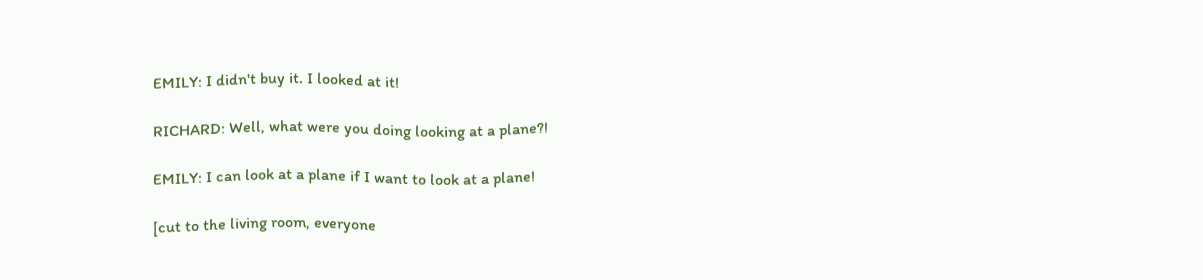EMILY: I didn't buy it. I looked at it!

RICHARD: Well, what were you doing looking at a plane?!

EMILY: I can look at a plane if I want to look at a plane!

[cut to the living room, everyone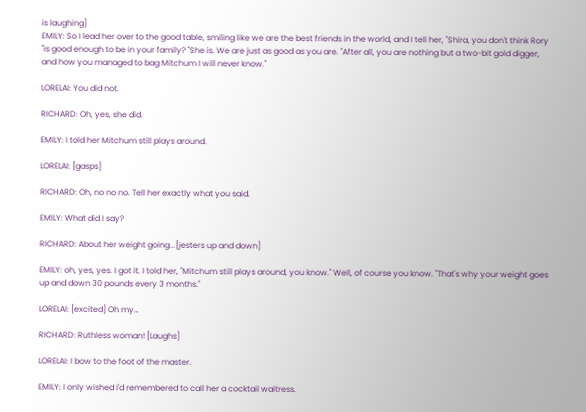is laughing]
EMILY: So I lead her over to the good table, smiling like we are the best friends in the world, and I tell her, "Shira, you don't think Rory "is good enough to be in your family? "She is. We are just as good as you are. "After all, you are nothing but a two-bit gold digger, and how you managed to bag Mitchum I will never know."

LORELAI: You did not.

RICHARD: Oh, yes, she did.

EMILY: I told her Mitchum still plays around.

LORELAI: [gasps]

RICHARD: Oh, no no no. Tell her exactly what you said.

EMILY: What did I say?

RICHARD: About her weight going...[jesters up and down]

EMILY: oh, yes, yes. I got it. I told her, "Mitchum still plays around, you know." Well, of course you know. "That's why your weight goes up and down 30 pounds every 3 months."

LORELAI: [excited] Oh my…

RICHARD: Ruthless woman! [Laughs]

LORELAI: I bow to the foot of the master.

EMILY: I only wished I'd remembered to call her a cocktail waitress.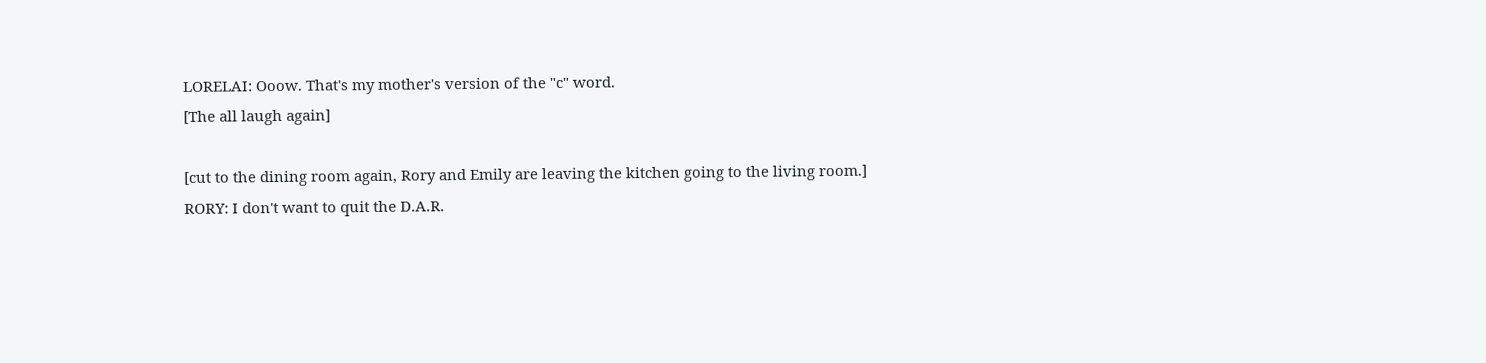LORELAI: Ooow. That's my mother's version of the "c" word.
[The all laugh again]

[cut to the dining room again, Rory and Emily are leaving the kitchen going to the living room.]
RORY: I don't want to quit the D.A.R.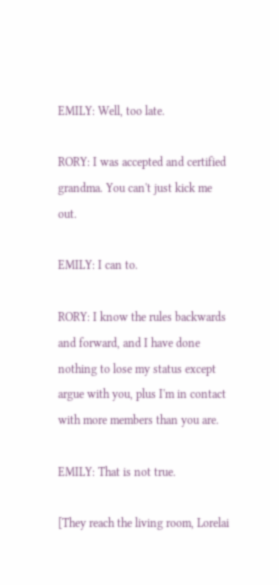EMILY: Well, too late.

RORY: I was accepted and certified grandma. You can't just kick me out.

EMILY: I can to.

RORY: I know the rules backwards and forward, and I have done nothing to lose my status except argue with you, plus I'm in contact with more members than you are.

EMILY: That is not true.

[They reach the living room, Lorelai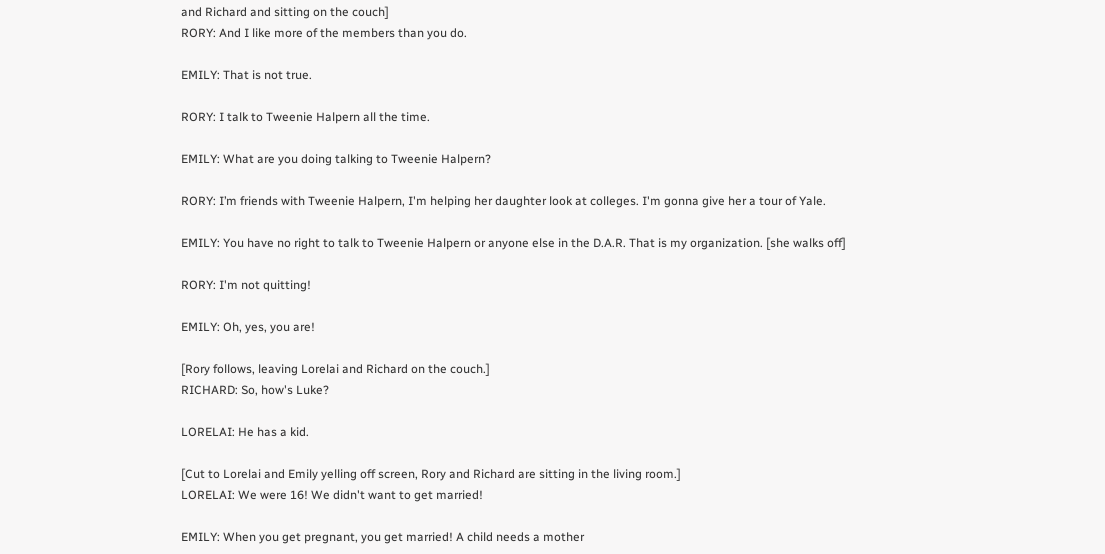and Richard and sitting on the couch]
RORY: And I like more of the members than you do.

EMILY: That is not true.

RORY: I talk to Tweenie Halpern all the time.

EMILY: What are you doing talking to Tweenie Halpern?

RORY: I’m friends with Tweenie Halpern, I'm helping her daughter look at colleges. I'm gonna give her a tour of Yale.

EMILY: You have no right to talk to Tweenie Halpern or anyone else in the D.A.R. That is my organization. [she walks off]

RORY: I'm not quitting!

EMILY: Oh, yes, you are!

[Rory follows, leaving Lorelai and Richard on the couch.]
RICHARD: So, how's Luke?

LORELAI: He has a kid.

[Cut to Lorelai and Emily yelling off screen, Rory and Richard are sitting in the living room.]
LORELAI: We were 16! We didn't want to get married!

EMILY: When you get pregnant, you get married! A child needs a mother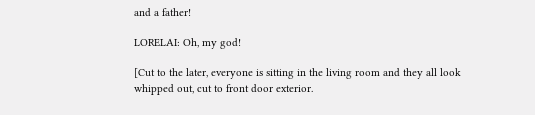and a father!

LORELAI: Oh, my god!

[Cut to the later, everyone is sitting in the living room and they all look whipped out, cut to front door exterior.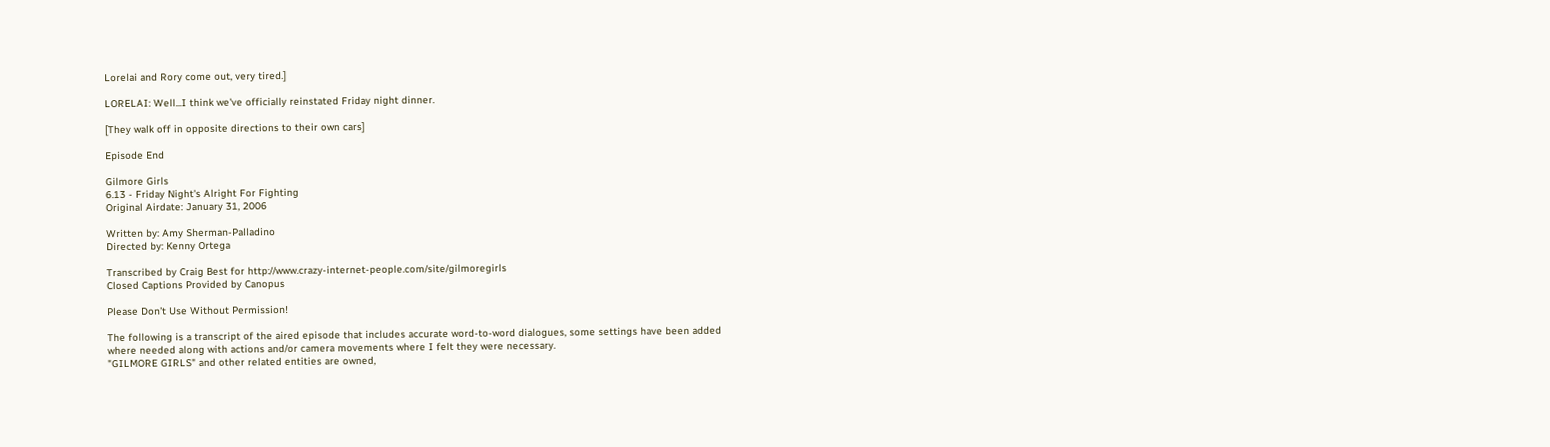Lorelai and Rory come out, very tired.]

LORELAI: Well...I think we've officially reinstated Friday night dinner.

[They walk off in opposite directions to their own cars]

Episode End

Gilmore Girls
6.13 - Friday Night's Alright For Fighting
Original Airdate: January 31, 2006

Written by: Amy Sherman-Palladino
Directed by: Kenny Ortega

Transcribed by Craig Best for http://www.crazy-internet-people.com/site/gilmoregirls
Closed Captions Provided by Canopus

Please Don’t Use Without Permission!

The following is a transcript of the aired episode that includes accurate word-to-word dialogues, some settings have been added where needed along with actions and/or camera movements where I felt they were necessary.
"GILMORE GIRLS" and other related entities are owned,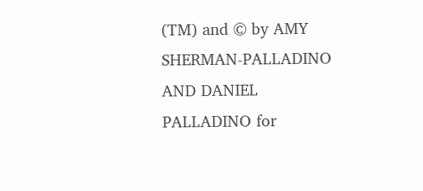(TM) and © by AMY SHERMAN-PALLADINO AND DANIEL PALLADINO for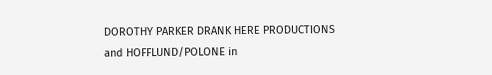DOROTHY PARKER DRANK HERE PRODUCTIONS and HOFFLUND/POLONE in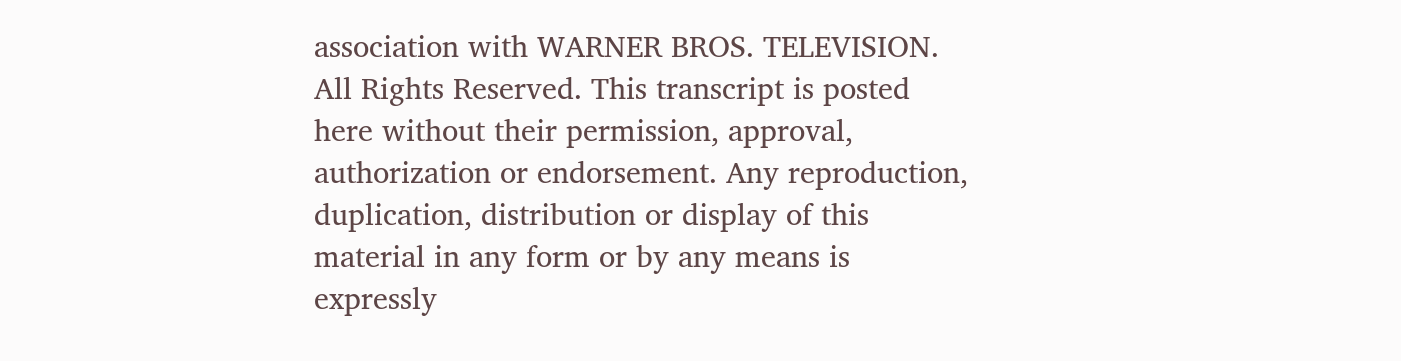association with WARNER BROS. TELEVISION. All Rights Reserved. This transcript is posted here without their permission, approval, authorization or endorsement. Any reproduction, duplication, distribution or display of this material in any form or by any means is expressly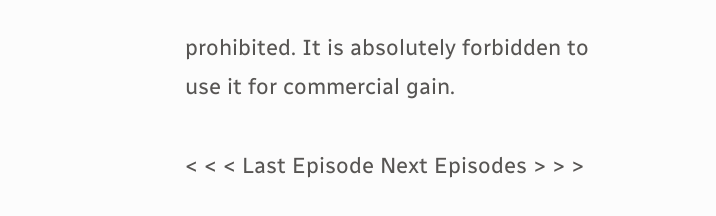prohibited. It is absolutely forbidden to use it for commercial gain.

< < < Last Episode Next Episodes > > >